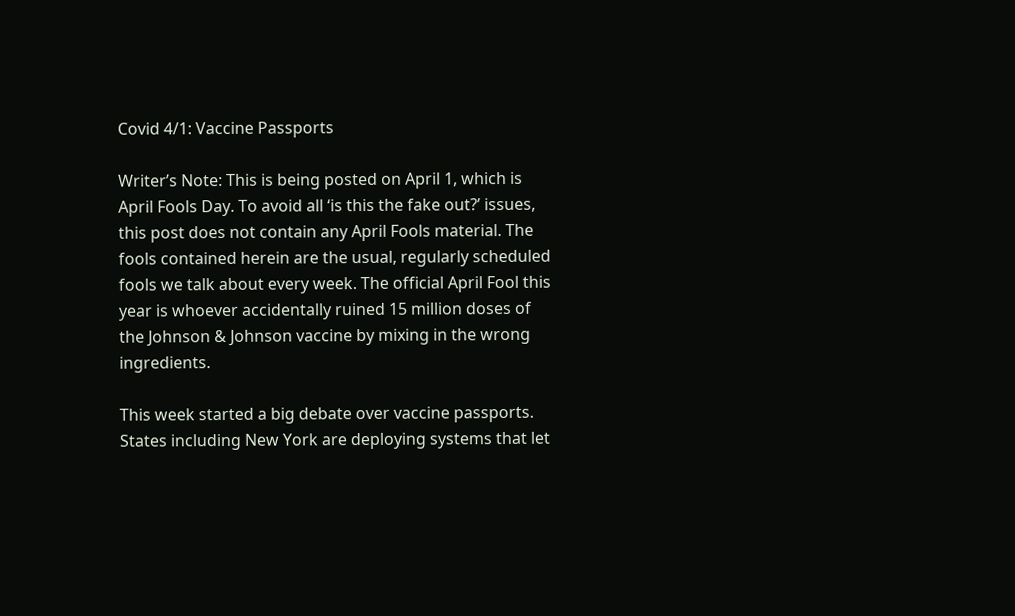Covid 4/1: Vaccine Passports

Writer’s Note: This is being posted on April 1, which is April Fools Day. To avoid all ‘is this the fake out?’ issues, this post does not contain any April Fools material. The fools contained herein are the usual, regularly scheduled fools we talk about every week. The official April Fool this year is whoever accidentally ruined 15 million doses of the Johnson & Johnson vaccine by mixing in the wrong ingredients.

This week started a big debate over vaccine passports. States including New York are deploying systems that let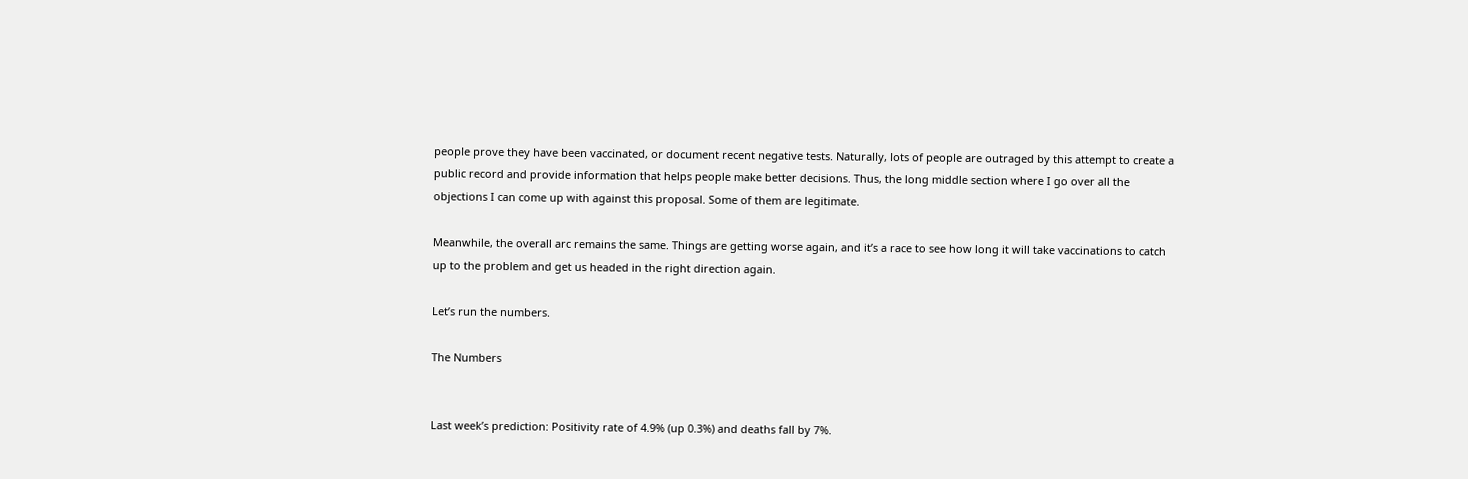people prove they have been vaccinated, or document recent negative tests. Naturally, lots of people are outraged by this attempt to create a public record and provide information that helps people make better decisions. Thus, the long middle section where I go over all the objections I can come up with against this proposal. Some of them are legitimate.

Meanwhile, the overall arc remains the same. Things are getting worse again, and it’s a race to see how long it will take vaccinations to catch up to the problem and get us headed in the right direction again.

Let’s run the numbers.

The Numbers


Last week’s prediction: Positivity rate of 4.9% (up 0.3%) and deaths fall by 7%.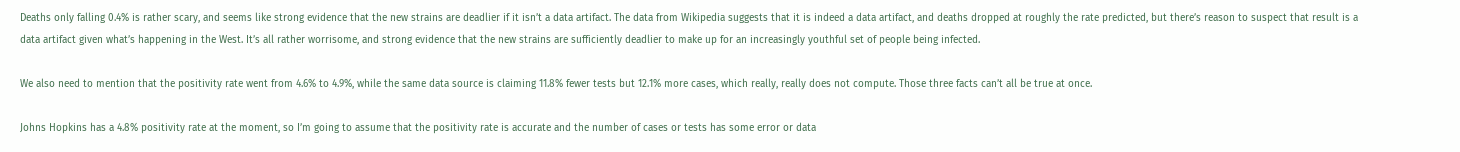Deaths only falling 0.4% is rather scary, and seems like strong evidence that the new strains are deadlier if it isn’t a data artifact. The data from Wikipedia suggests that it is indeed a data artifact, and deaths dropped at roughly the rate predicted, but there’s reason to suspect that result is a data artifact given what’s happening in the West. It’s all rather worrisome, and strong evidence that the new strains are sufficiently deadlier to make up for an increasingly youthful set of people being infected.

We also need to mention that the positivity rate went from 4.6% to 4.9%, while the same data source is claiming 11.8% fewer tests but 12.1% more cases, which really, really does not compute. Those three facts can’t all be true at once.

Johns Hopkins has a 4.8% positivity rate at the moment, so I’m going to assume that the positivity rate is accurate and the number of cases or tests has some error or data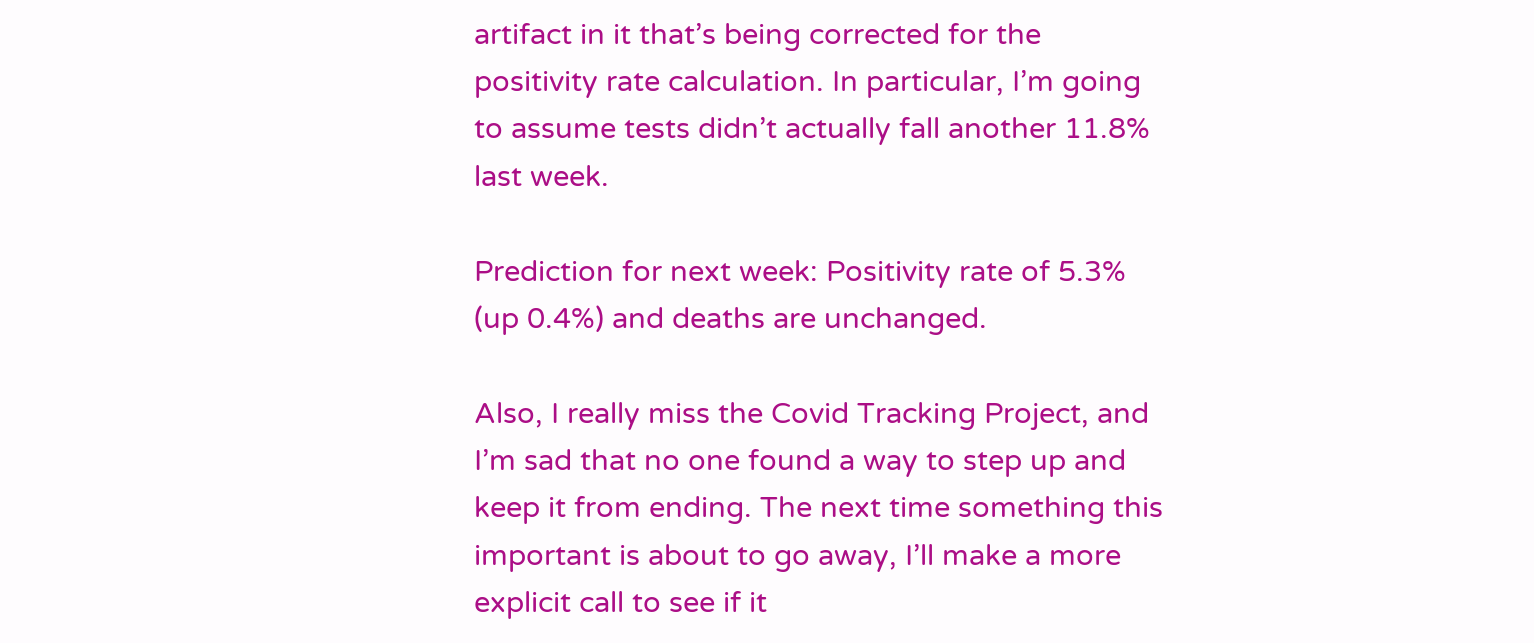artifact in it that’s being corrected for the positivity rate calculation. In particular, I’m going to assume tests didn’t actually fall another 11.8% last week.

Prediction for next week: Positivity rate of 5.3% (up 0.4%) and deaths are unchanged.

Also, I really miss the Covid Tracking Project, and I’m sad that no one found a way to step up and keep it from ending. The next time something this important is about to go away, I’ll make a more explicit call to see if it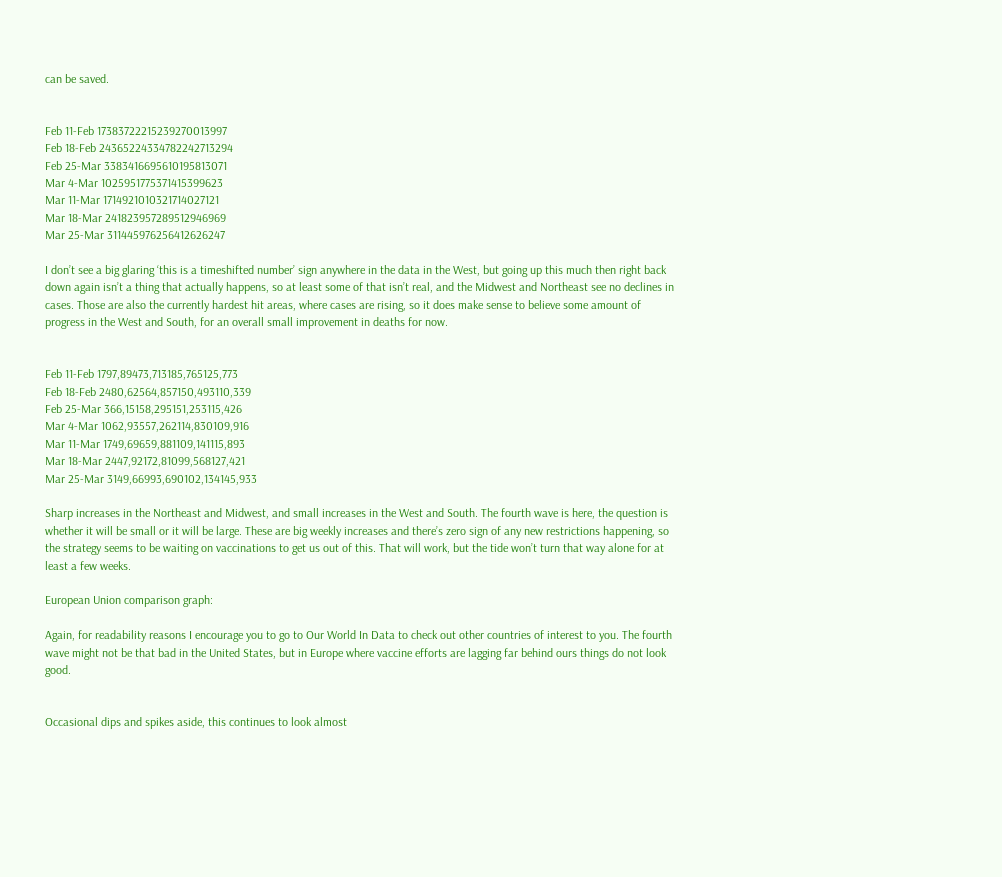can be saved.


Feb 11-Feb 17383722215239270013997
Feb 18-Feb 24365224334782242713294
Feb 25-Mar 3383416695610195813071
Mar 4-Mar 1025951775371415399623
Mar 11-Mar 1714921010321714027121
Mar 18-Mar 241823957289512946969
Mar 25-Mar 311445976256412626247

I don’t see a big glaring ‘this is a timeshifted number’ sign anywhere in the data in the West, but going up this much then right back down again isn’t a thing that actually happens, so at least some of that isn’t real, and the Midwest and Northeast see no declines in cases. Those are also the currently hardest hit areas, where cases are rising, so it does make sense to believe some amount of progress in the West and South, for an overall small improvement in deaths for now.


Feb 11-Feb 1797,89473,713185,765125,773
Feb 18-Feb 2480,62564,857150,493110,339
Feb 25-Mar 366,15158,295151,253115,426
Mar 4-Mar 1062,93557,262114,830109,916
Mar 11-Mar 1749,69659,881109,141115,893
Mar 18-Mar 2447,92172,81099,568127,421
Mar 25-Mar 3149,66993,690102,134145,933

Sharp increases in the Northeast and Midwest, and small increases in the West and South. The fourth wave is here, the question is whether it will be small or it will be large. These are big weekly increases and there’s zero sign of any new restrictions happening, so the strategy seems to be waiting on vaccinations to get us out of this. That will work, but the tide won’t turn that way alone for at least a few weeks.

European Union comparison graph:

Again, for readability reasons I encourage you to go to Our World In Data to check out other countries of interest to you. The fourth wave might not be that bad in the United States, but in Europe where vaccine efforts are lagging far behind ours things do not look good.


Occasional dips and spikes aside, this continues to look almost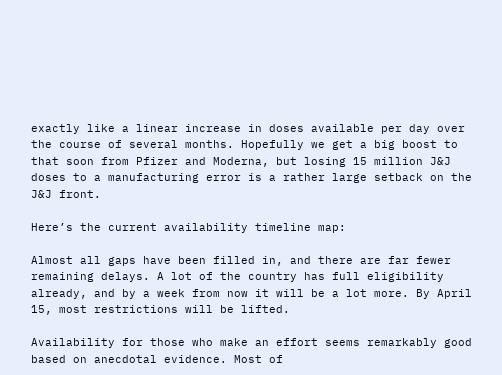exactly like a linear increase in doses available per day over the course of several months. Hopefully we get a big boost to that soon from Pfizer and Moderna, but losing 15 million J&J doses to a manufacturing error is a rather large setback on the J&J front.

Here’s the current availability timeline map:

Almost all gaps have been filled in, and there are far fewer remaining delays. A lot of the country has full eligibility already, and by a week from now it will be a lot more. By April 15, most restrictions will be lifted.

Availability for those who make an effort seems remarkably good based on anecdotal evidence. Most of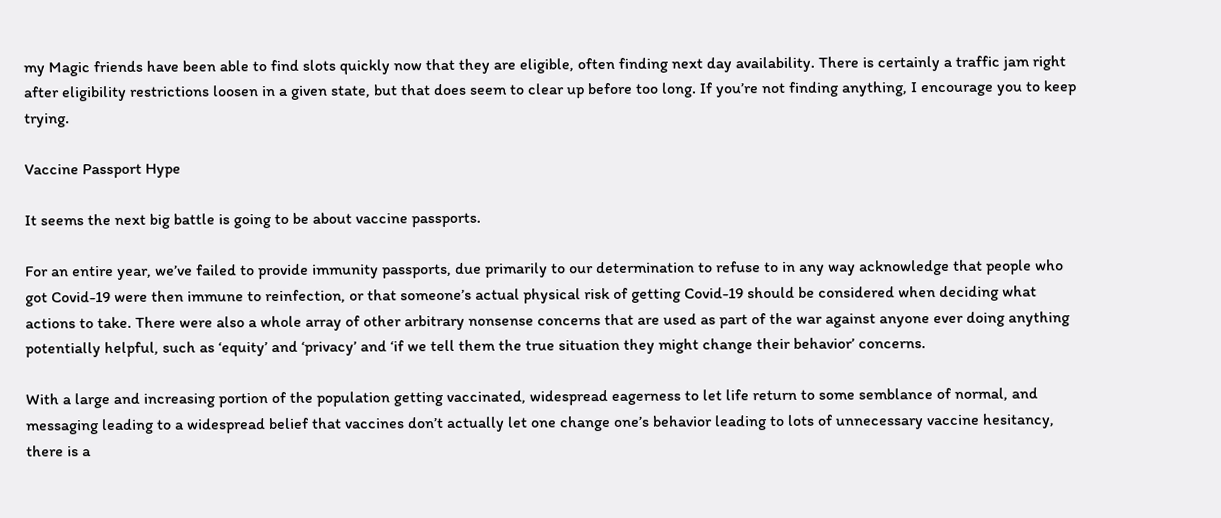my Magic friends have been able to find slots quickly now that they are eligible, often finding next day availability. There is certainly a traffic jam right after eligibility restrictions loosen in a given state, but that does seem to clear up before too long. If you’re not finding anything, I encourage you to keep trying.

Vaccine Passport Hype

It seems the next big battle is going to be about vaccine passports.

For an entire year, we’ve failed to provide immunity passports, due primarily to our determination to refuse to in any way acknowledge that people who got Covid-19 were then immune to reinfection, or that someone’s actual physical risk of getting Covid-19 should be considered when deciding what actions to take. There were also a whole array of other arbitrary nonsense concerns that are used as part of the war against anyone ever doing anything potentially helpful, such as ‘equity’ and ‘privacy’ and ‘if we tell them the true situation they might change their behavior’ concerns.

With a large and increasing portion of the population getting vaccinated, widespread eagerness to let life return to some semblance of normal, and messaging leading to a widespread belief that vaccines don’t actually let one change one’s behavior leading to lots of unnecessary vaccine hesitancy, there is a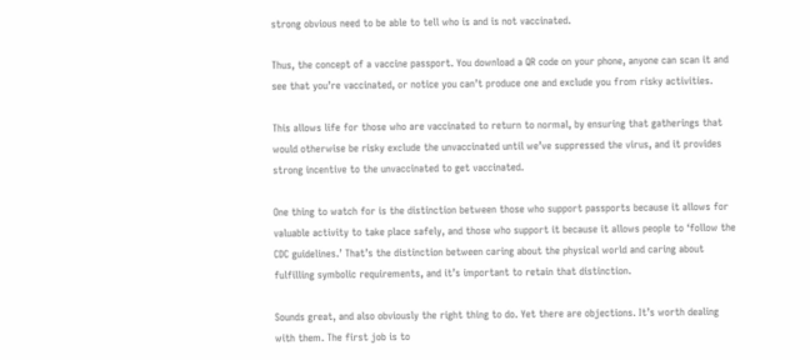strong obvious need to be able to tell who is and is not vaccinated.

Thus, the concept of a vaccine passport. You download a QR code on your phone, anyone can scan it and see that you’re vaccinated, or notice you can’t produce one and exclude you from risky activities.

This allows life for those who are vaccinated to return to normal, by ensuring that gatherings that would otherwise be risky exclude the unvaccinated until we’ve suppressed the virus, and it provides strong incentive to the unvaccinated to get vaccinated.

One thing to watch for is the distinction between those who support passports because it allows for valuable activity to take place safely, and those who support it because it allows people to ‘follow the CDC guidelines.’ That’s the distinction between caring about the physical world and caring about fulfilling symbolic requirements, and it’s important to retain that distinction.

Sounds great, and also obviously the right thing to do. Yet there are objections. It’s worth dealing with them. The first job is to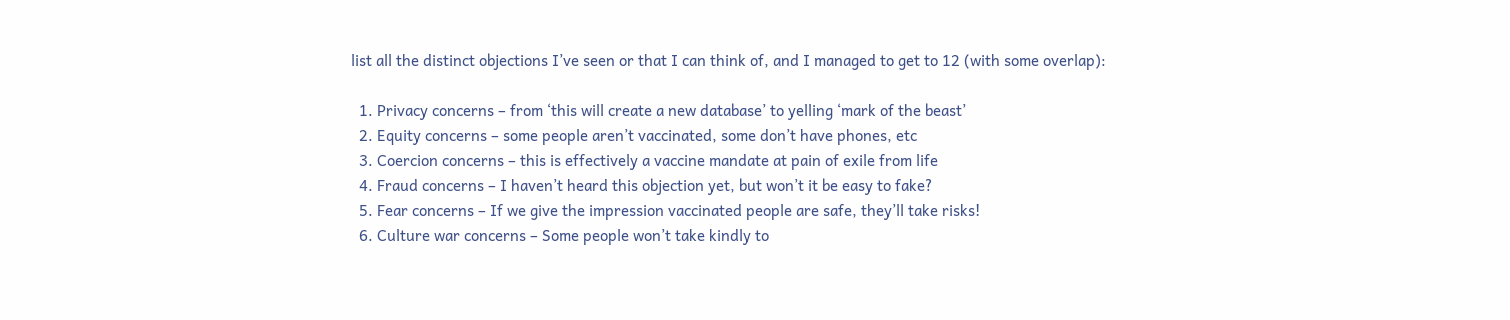list all the distinct objections I’ve seen or that I can think of, and I managed to get to 12 (with some overlap):

  1. Privacy concerns – from ‘this will create a new database’ to yelling ‘mark of the beast’
  2. Equity concerns – some people aren’t vaccinated, some don’t have phones, etc
  3. Coercion concerns – this is effectively a vaccine mandate at pain of exile from life
  4. Fraud concerns – I haven’t heard this objection yet, but won’t it be easy to fake?
  5. Fear concerns – If we give the impression vaccinated people are safe, they’ll take risks!
  6. Culture war concerns – Some people won’t take kindly to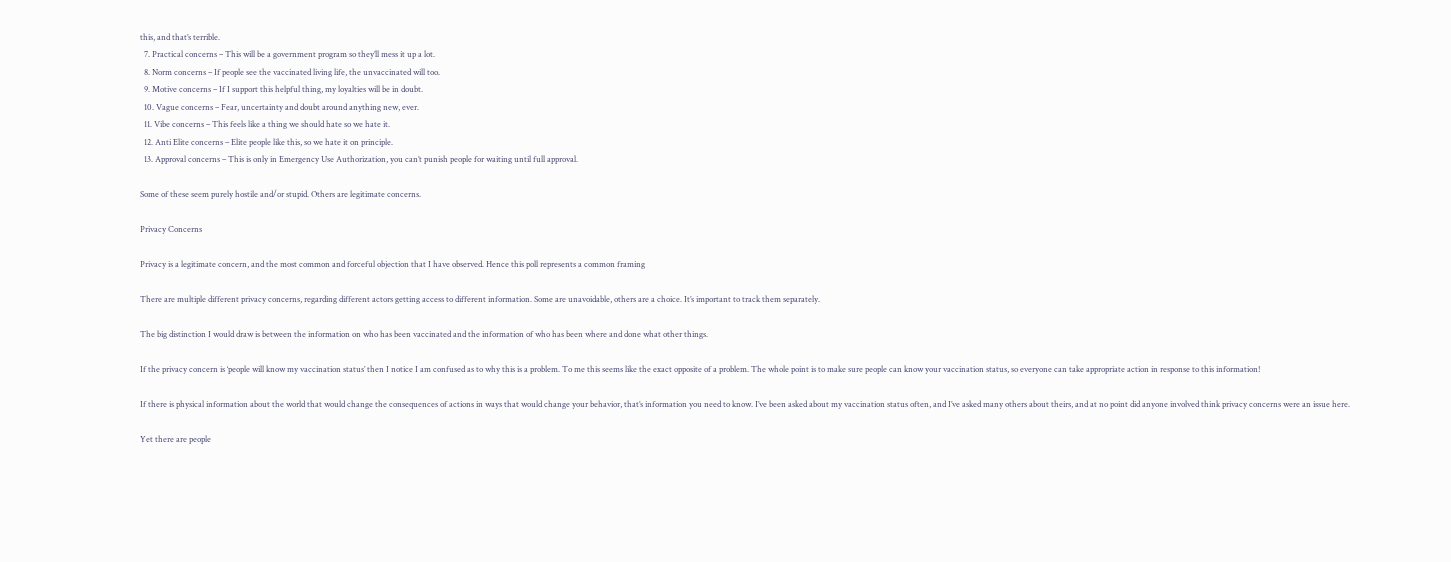this, and that’s terrible.
  7. Practical concerns – This will be a government program so they’ll mess it up a lot.
  8. Norm concerns – If people see the vaccinated living life, the unvaccinated will too.
  9. Motive concerns – If I support this helpful thing, my loyalties will be in doubt.
  10. Vague concerns – Fear, uncertainty and doubt around anything new, ever.
  11. Vibe concerns – This feels like a thing we should hate so we hate it.
  12. Anti Elite concerns – Elite people like this, so we hate it on principle.
  13. Approval concerns – This is only in Emergency Use Authorization, you can’t punish people for waiting until full approval.

Some of these seem purely hostile and/or stupid. Others are legitimate concerns.

Privacy Concerns

Privacy is a legitimate concern, and the most common and forceful objection that I have observed. Hence this poll represents a common framing

There are multiple different privacy concerns, regarding different actors getting access to different information. Some are unavoidable, others are a choice. It’s important to track them separately.

The big distinction I would draw is between the information on who has been vaccinated and the information of who has been where and done what other things.

If the privacy concern is ‘people will know my vaccination status’ then I notice I am confused as to why this is a problem. To me this seems like the exact opposite of a problem. The whole point is to make sure people can know your vaccination status, so everyone can take appropriate action in response to this information!

If there is physical information about the world that would change the consequences of actions in ways that would change your behavior, that’s information you need to know. I’ve been asked about my vaccination status often, and I’ve asked many others about theirs, and at no point did anyone involved think privacy concerns were an issue here.

Yet there are people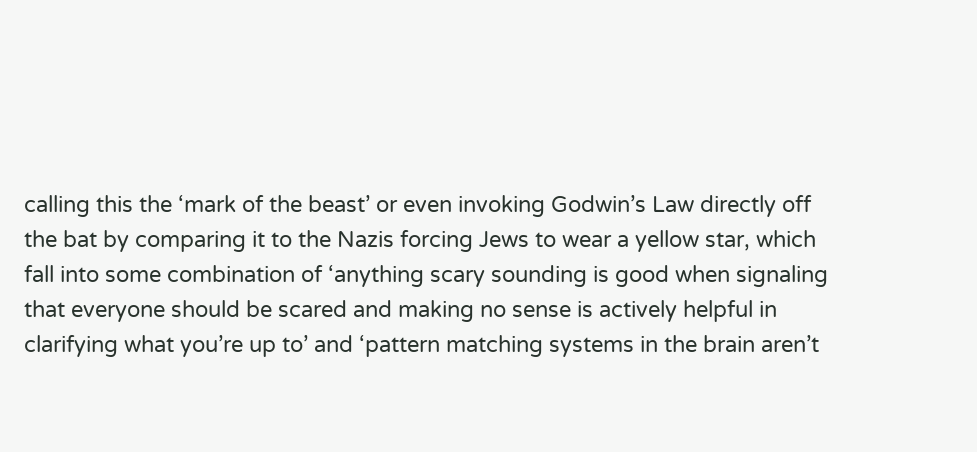calling this the ‘mark of the beast’ or even invoking Godwin’s Law directly off the bat by comparing it to the Nazis forcing Jews to wear a yellow star, which fall into some combination of ‘anything scary sounding is good when signaling that everyone should be scared and making no sense is actively helpful in clarifying what you’re up to’ and ‘pattern matching systems in the brain aren’t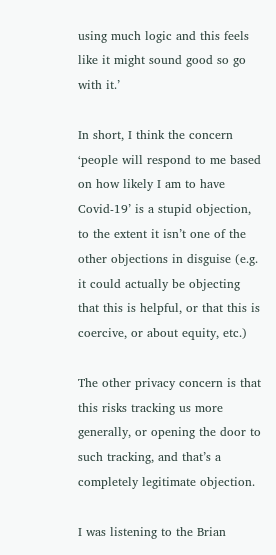using much logic and this feels like it might sound good so go with it.’

In short, I think the concern ‘people will respond to me based on how likely I am to have Covid-19’ is a stupid objection, to the extent it isn’t one of the other objections in disguise (e.g. it could actually be objecting that this is helpful, or that this is coercive, or about equity, etc.)

The other privacy concern is that this risks tracking us more generally, or opening the door to such tracking, and that’s a completely legitimate objection.

I was listening to the Brian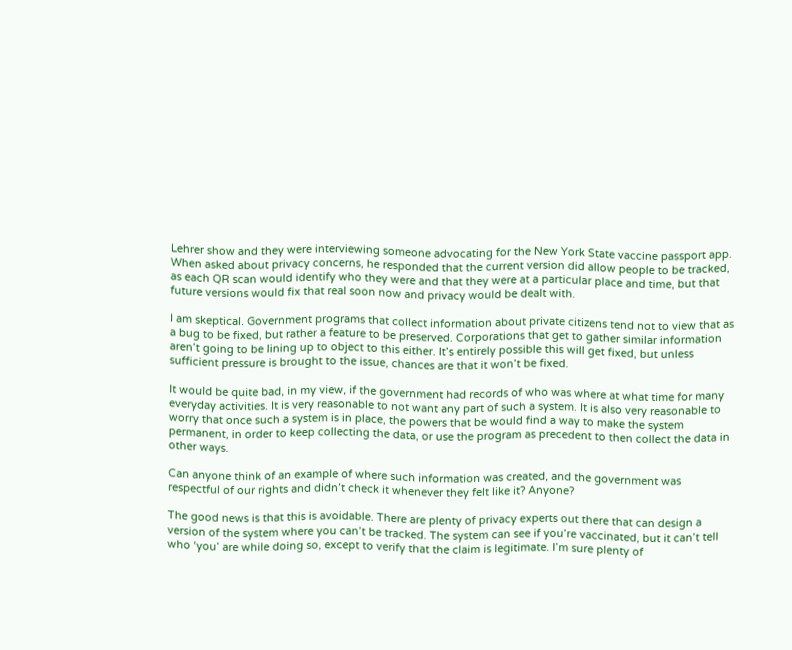Lehrer show and they were interviewing someone advocating for the New York State vaccine passport app. When asked about privacy concerns, he responded that the current version did allow people to be tracked, as each QR scan would identify who they were and that they were at a particular place and time, but that future versions would fix that real soon now and privacy would be dealt with.

I am skeptical. Government programs that collect information about private citizens tend not to view that as a bug to be fixed, but rather a feature to be preserved. Corporations that get to gather similar information aren’t going to be lining up to object to this either. It’s entirely possible this will get fixed, but unless sufficient pressure is brought to the issue, chances are that it won’t be fixed.

It would be quite bad, in my view, if the government had records of who was where at what time for many everyday activities. It is very reasonable to not want any part of such a system. It is also very reasonable to worry that once such a system is in place, the powers that be would find a way to make the system permanent, in order to keep collecting the data, or use the program as precedent to then collect the data in other ways.

Can anyone think of an example of where such information was created, and the government was respectful of our rights and didn’t check it whenever they felt like it? Anyone?

The good news is that this is avoidable. There are plenty of privacy experts out there that can design a version of the system where you can’t be tracked. The system can see if you’re vaccinated, but it can’t tell who ‘you’ are while doing so, except to verify that the claim is legitimate. I’m sure plenty of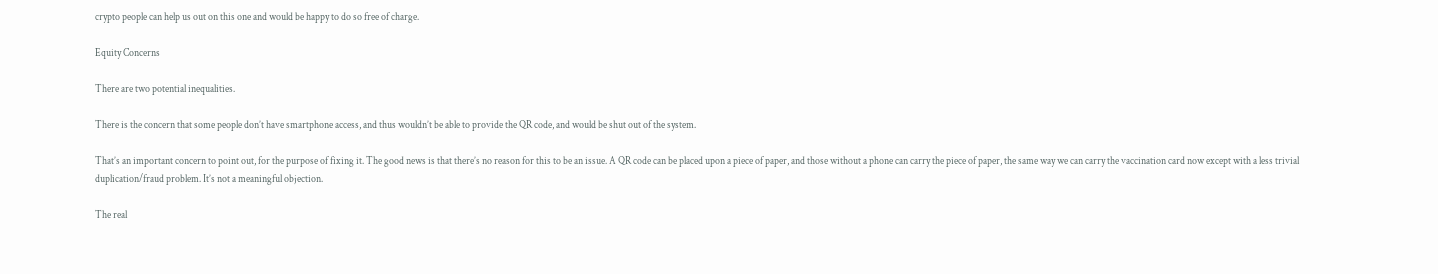crypto people can help us out on this one and would be happy to do so free of charge.

Equity Concerns

There are two potential inequalities.

There is the concern that some people don’t have smartphone access, and thus wouldn’t be able to provide the QR code, and would be shut out of the system.

That’s an important concern to point out, for the purpose of fixing it. The good news is that there’s no reason for this to be an issue. A QR code can be placed upon a piece of paper, and those without a phone can carry the piece of paper, the same way we can carry the vaccination card now except with a less trivial duplication/fraud problem. It’s not a meaningful objection.

The real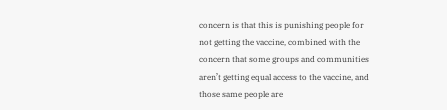concern is that this is punishing people for not getting the vaccine, combined with the concern that some groups and communities aren’t getting equal access to the vaccine, and those same people are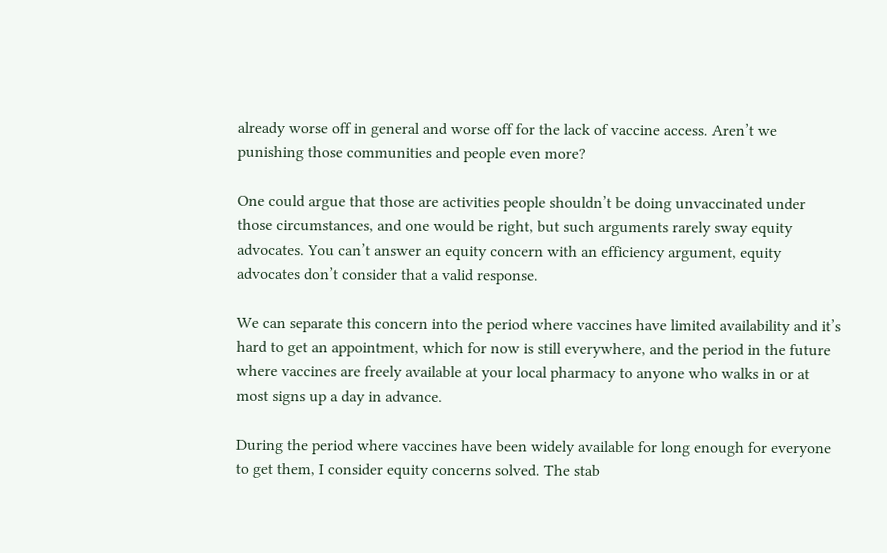already worse off in general and worse off for the lack of vaccine access. Aren’t we punishing those communities and people even more?

One could argue that those are activities people shouldn’t be doing unvaccinated under those circumstances, and one would be right, but such arguments rarely sway equity advocates. You can’t answer an equity concern with an efficiency argument, equity advocates don’t consider that a valid response.

We can separate this concern into the period where vaccines have limited availability and it’s hard to get an appointment, which for now is still everywhere, and the period in the future where vaccines are freely available at your local pharmacy to anyone who walks in or at most signs up a day in advance.

During the period where vaccines have been widely available for long enough for everyone to get them, I consider equity concerns solved. The stab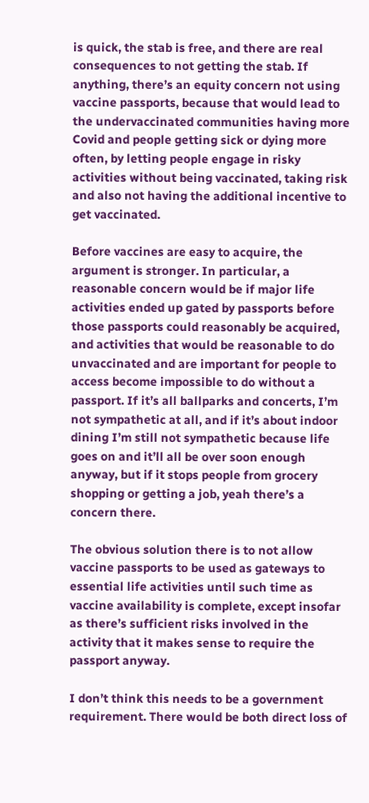is quick, the stab is free, and there are real consequences to not getting the stab. If anything, there’s an equity concern not using vaccine passports, because that would lead to the undervaccinated communities having more Covid and people getting sick or dying more often, by letting people engage in risky activities without being vaccinated, taking risk and also not having the additional incentive to get vaccinated.

Before vaccines are easy to acquire, the argument is stronger. In particular, a reasonable concern would be if major life activities ended up gated by passports before those passports could reasonably be acquired, and activities that would be reasonable to do unvaccinated and are important for people to access become impossible to do without a passport. If it’s all ballparks and concerts, I’m not sympathetic at all, and if it’s about indoor dining I’m still not sympathetic because life goes on and it’ll all be over soon enough anyway, but if it stops people from grocery shopping or getting a job, yeah there’s a concern there.

The obvious solution there is to not allow vaccine passports to be used as gateways to essential life activities until such time as vaccine availability is complete, except insofar as there’s sufficient risks involved in the activity that it makes sense to require the passport anyway.

I don’t think this needs to be a government requirement. There would be both direct loss of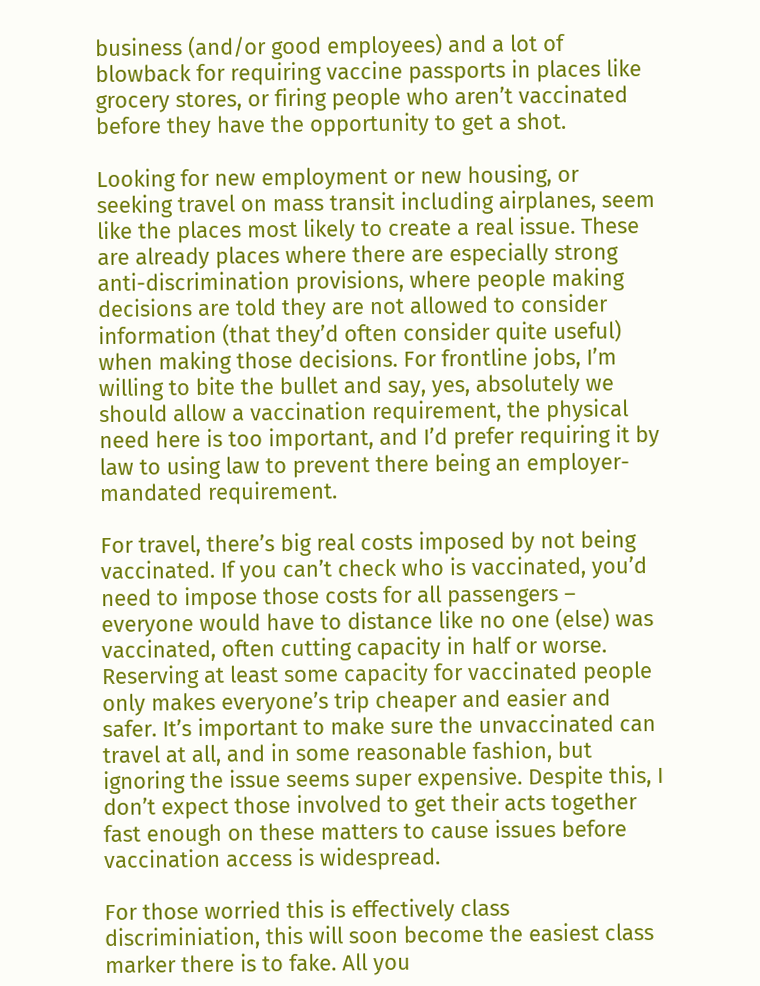business (and/or good employees) and a lot of blowback for requiring vaccine passports in places like grocery stores, or firing people who aren’t vaccinated before they have the opportunity to get a shot.

Looking for new employment or new housing, or seeking travel on mass transit including airplanes, seem like the places most likely to create a real issue. These are already places where there are especially strong anti-discrimination provisions, where people making decisions are told they are not allowed to consider information (that they’d often consider quite useful) when making those decisions. For frontline jobs, I’m willing to bite the bullet and say, yes, absolutely we should allow a vaccination requirement, the physical need here is too important, and I’d prefer requiring it by law to using law to prevent there being an employer-mandated requirement.

For travel, there’s big real costs imposed by not being vaccinated. If you can’t check who is vaccinated, you’d need to impose those costs for all passengers – everyone would have to distance like no one (else) was vaccinated, often cutting capacity in half or worse. Reserving at least some capacity for vaccinated people only makes everyone’s trip cheaper and easier and safer. It’s important to make sure the unvaccinated can travel at all, and in some reasonable fashion, but ignoring the issue seems super expensive. Despite this, I don’t expect those involved to get their acts together fast enough on these matters to cause issues before vaccination access is widespread.

For those worried this is effectively class discriminiation, this will soon become the easiest class marker there is to fake. All you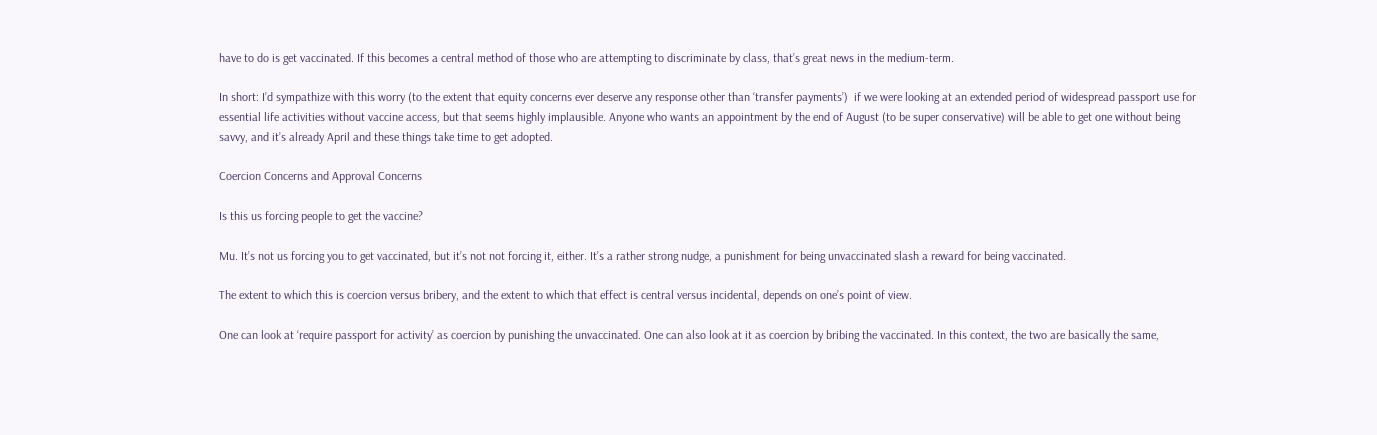have to do is get vaccinated. If this becomes a central method of those who are attempting to discriminate by class, that’s great news in the medium-term.

In short: I’d sympathize with this worry (to the extent that equity concerns ever deserve any response other than ‘transfer payments’)  if we were looking at an extended period of widespread passport use for essential life activities without vaccine access, but that seems highly implausible. Anyone who wants an appointment by the end of August (to be super conservative) will be able to get one without being savvy, and it’s already April and these things take time to get adopted.

Coercion Concerns and Approval Concerns

Is this us forcing people to get the vaccine?

Mu. It’s not us forcing you to get vaccinated, but it’s not not forcing it, either. It’s a rather strong nudge, a punishment for being unvaccinated slash a reward for being vaccinated.

The extent to which this is coercion versus bribery, and the extent to which that effect is central versus incidental, depends on one’s point of view.

One can look at ‘require passport for activity’ as coercion by punishing the unvaccinated. One can also look at it as coercion by bribing the vaccinated. In this context, the two are basically the same,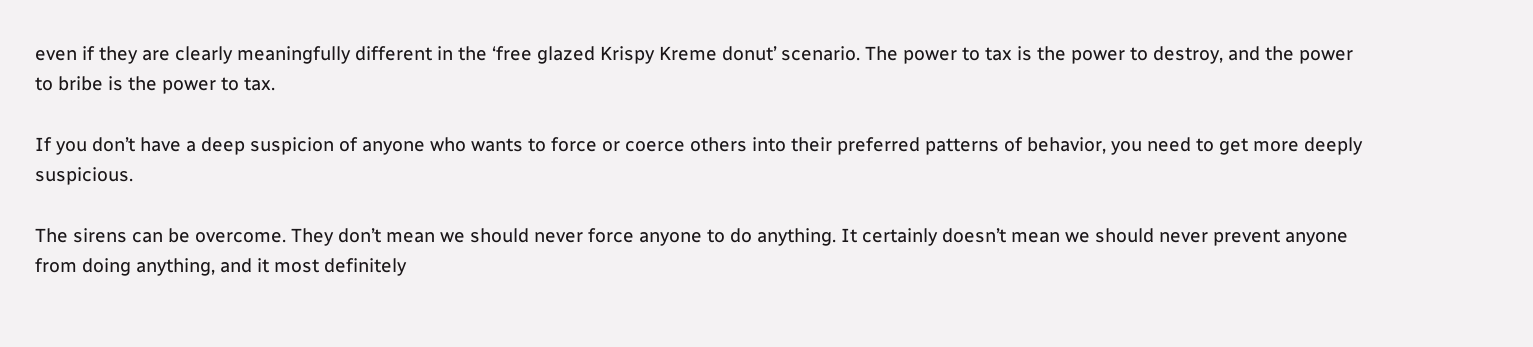even if they are clearly meaningfully different in the ‘free glazed Krispy Kreme donut’ scenario. The power to tax is the power to destroy, and the power to bribe is the power to tax.

If you don’t have a deep suspicion of anyone who wants to force or coerce others into their preferred patterns of behavior, you need to get more deeply suspicious.

The sirens can be overcome. They don’t mean we should never force anyone to do anything. It certainly doesn’t mean we should never prevent anyone from doing anything, and it most definitely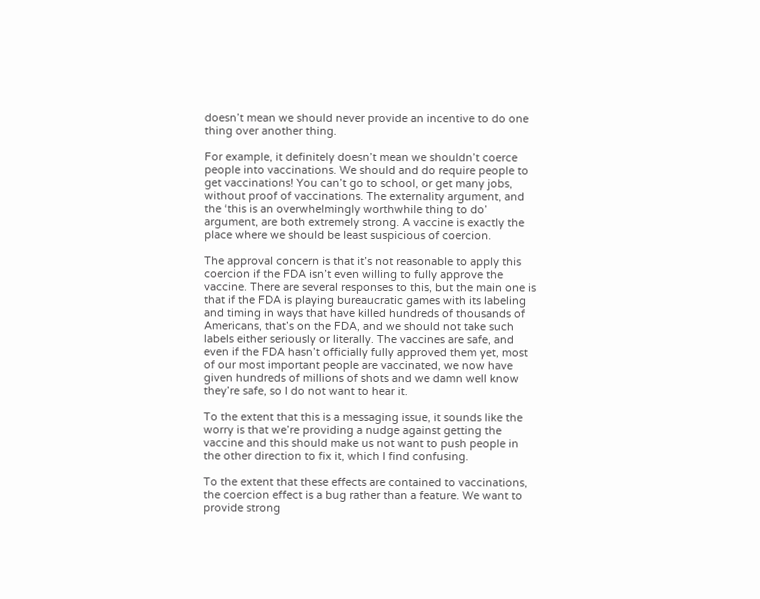doesn’t mean we should never provide an incentive to do one thing over another thing.

For example, it definitely doesn’t mean we shouldn’t coerce people into vaccinations. We should and do require people to get vaccinations! You can’t go to school, or get many jobs, without proof of vaccinations. The externality argument, and the ‘this is an overwhelmingly worthwhile thing to do’ argument, are both extremely strong. A vaccine is exactly the place where we should be least suspicious of coercion.

The approval concern is that it’s not reasonable to apply this coercion if the FDA isn’t even willing to fully approve the vaccine. There are several responses to this, but the main one is that if the FDA is playing bureaucratic games with its labeling and timing in ways that have killed hundreds of thousands of Americans, that’s on the FDA, and we should not take such labels either seriously or literally. The vaccines are safe, and even if the FDA hasn’t officially fully approved them yet, most of our most important people are vaccinated, we now have given hundreds of millions of shots and we damn well know they’re safe, so I do not want to hear it.

To the extent that this is a messaging issue, it sounds like the worry is that we’re providing a nudge against getting the vaccine and this should make us not want to push people in the other direction to fix it, which I find confusing.

To the extent that these effects are contained to vaccinations, the coercion effect is a bug rather than a feature. We want to provide strong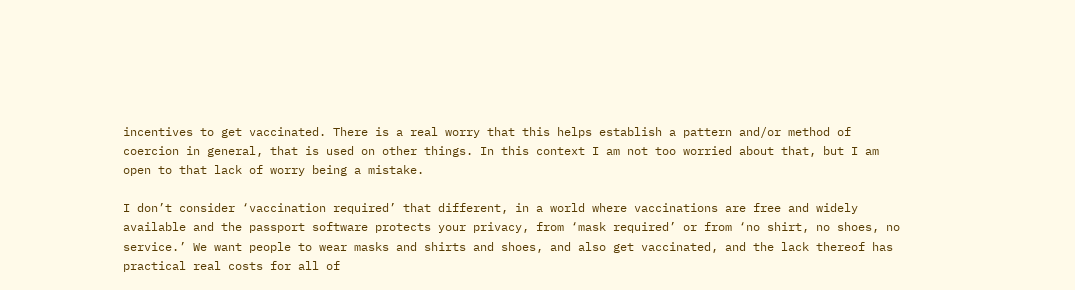incentives to get vaccinated. There is a real worry that this helps establish a pattern and/or method of coercion in general, that is used on other things. In this context I am not too worried about that, but I am open to that lack of worry being a mistake.

I don’t consider ‘vaccination required’ that different, in a world where vaccinations are free and widely available and the passport software protects your privacy, from ‘mask required’ or from ‘no shirt, no shoes, no service.’ We want people to wear masks and shirts and shoes, and also get vaccinated, and the lack thereof has practical real costs for all of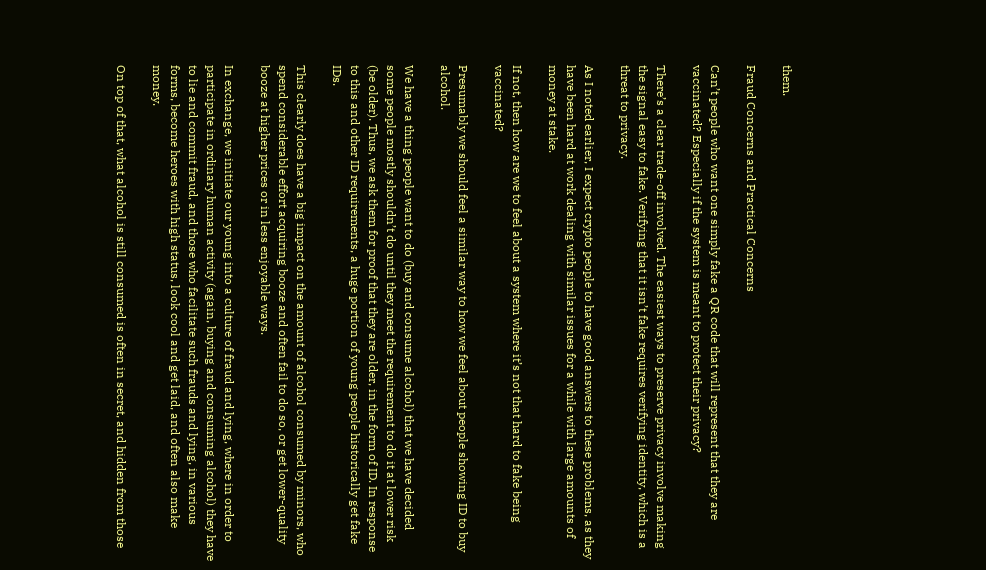them.

Fraud Concerns and Practical Concerns

Can’t people who want one simply fake a QR code that will represent that they are vaccinated? Especially if the system is meant to protect their privacy?

There’s a clear trade-off involved. The easiest ways to preserve privacy involve making the signal easy to fake. Verifying that it isn’t fake requires verifying identity, which is a threat to privacy.

As I noted earlier, I expect crypto people to have good answers to these problems, as they have been hard at work dealing with similar issues for a while with large amounts of money at stake.

If not, then how are we to feel about a system where it’s not that hard to fake being vaccinated?

Presumably we should feel a similar way to how we feel about people showing ID to buy alcohol.

We have a thing people want to do (buy and consume alcohol) that we have decided some people mostly shouldn’t do until they meet the requirement to do it at lower risk (be older). Thus, we ask them for proof that they are older, in the form of ID. In response to this and other ID requirements, a huge portion of young people historically get fake IDs.

This clearly does have a big impact on the amount of alcohol consumed by minors, who spend considerable effort acquiring booze and often fail to do so, or get lower-quality booze at higher prices or in less enjoyable ways.

In exchange, we initiate our young into a culture of fraud and lying, where in order to participate in ordinary human activity (again, buying and consuming alcohol) they have to lie and commit fraud, and those who facilitate such frauds and lying, in various forms, become heroes with high status, look cool and get laid, and often also make money.

On top of that, what alcohol is still consumed is often in secret, and hidden from those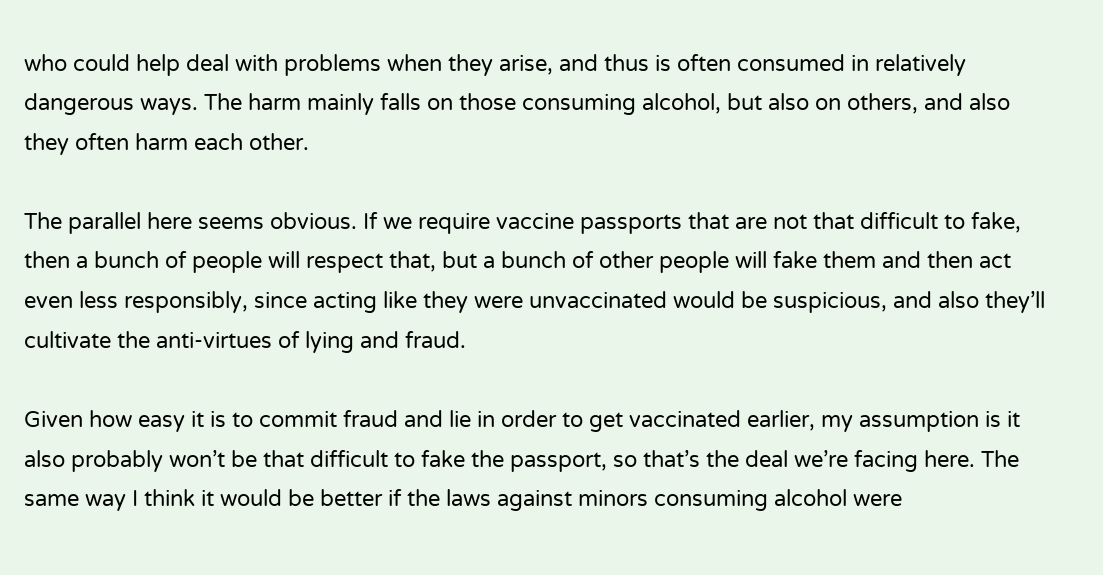who could help deal with problems when they arise, and thus is often consumed in relatively dangerous ways. The harm mainly falls on those consuming alcohol, but also on others, and also they often harm each other.

The parallel here seems obvious. If we require vaccine passports that are not that difficult to fake, then a bunch of people will respect that, but a bunch of other people will fake them and then act even less responsibly, since acting like they were unvaccinated would be suspicious, and also they’ll cultivate the anti-virtues of lying and fraud.

Given how easy it is to commit fraud and lie in order to get vaccinated earlier, my assumption is it also probably won’t be that difficult to fake the passport, so that’s the deal we’re facing here. The same way I think it would be better if the laws against minors consuming alcohol were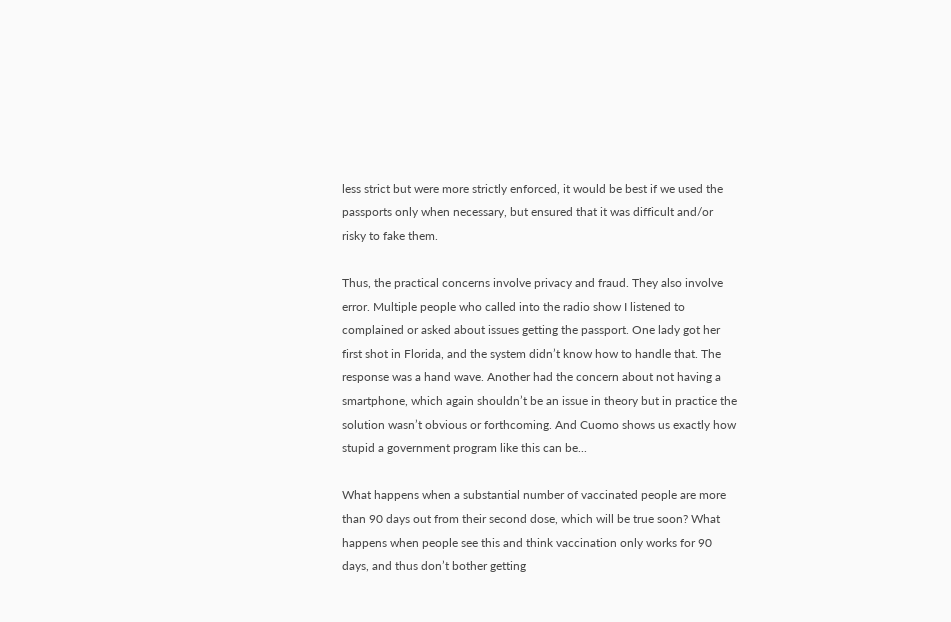less strict but were more strictly enforced, it would be best if we used the passports only when necessary, but ensured that it was difficult and/or risky to fake them.

Thus, the practical concerns involve privacy and fraud. They also involve error. Multiple people who called into the radio show I listened to complained or asked about issues getting the passport. One lady got her first shot in Florida, and the system didn’t know how to handle that. The response was a hand wave. Another had the concern about not having a smartphone, which again shouldn’t be an issue in theory but in practice the solution wasn’t obvious or forthcoming. And Cuomo shows us exactly how stupid a government program like this can be...

What happens when a substantial number of vaccinated people are more than 90 days out from their second dose, which will be true soon? What happens when people see this and think vaccination only works for 90 days, and thus don’t bother getting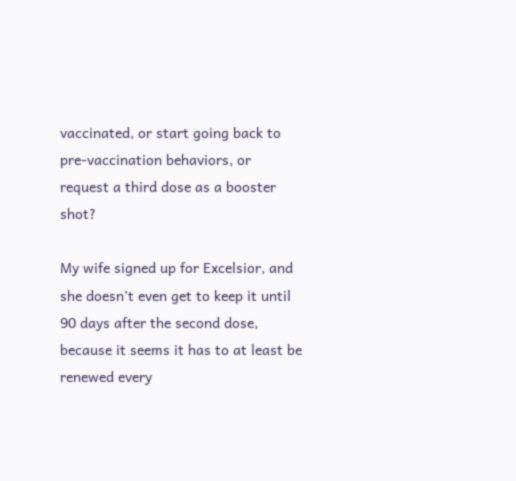vaccinated, or start going back to pre-vaccination behaviors, or request a third dose as a booster shot?

My wife signed up for Excelsior, and she doesn’t even get to keep it until 90 days after the second dose, because it seems it has to at least be renewed every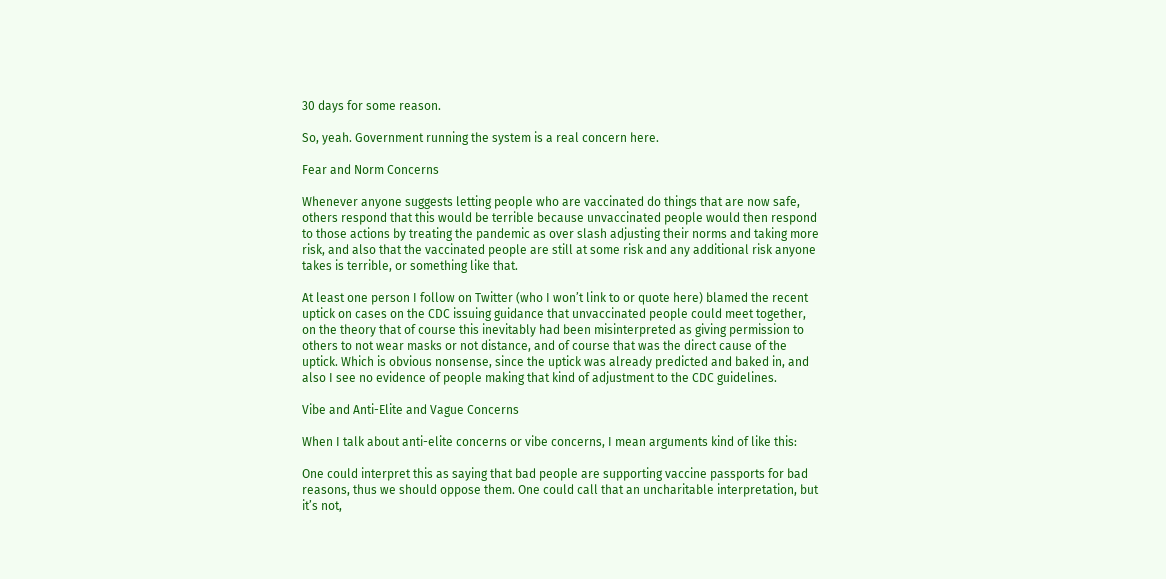30 days for some reason.

So, yeah. Government running the system is a real concern here.

Fear and Norm Concerns

Whenever anyone suggests letting people who are vaccinated do things that are now safe, others respond that this would be terrible because unvaccinated people would then respond to those actions by treating the pandemic as over slash adjusting their norms and taking more risk, and also that the vaccinated people are still at some risk and any additional risk anyone takes is terrible, or something like that.

At least one person I follow on Twitter (who I won’t link to or quote here) blamed the recent uptick on cases on the CDC issuing guidance that unvaccinated people could meet together, on the theory that of course this inevitably had been misinterpreted as giving permission to others to not wear masks or not distance, and of course that was the direct cause of the uptick. Which is obvious nonsense, since the uptick was already predicted and baked in, and also I see no evidence of people making that kind of adjustment to the CDC guidelines.

Vibe and Anti-Elite and Vague Concerns

When I talk about anti-elite concerns or vibe concerns, I mean arguments kind of like this:

One could interpret this as saying that bad people are supporting vaccine passports for bad reasons, thus we should oppose them. One could call that an uncharitable interpretation, but it’s not,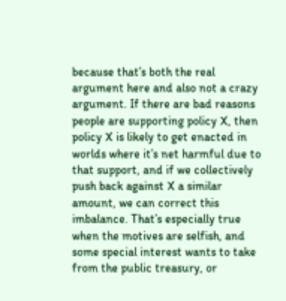because that’s both the real argument here and also not a crazy argument. If there are bad reasons people are supporting policy X, then policy X is likely to get enacted in worlds where it’s net harmful due to that support, and if we collectively push back against X a similar amount, we can correct this imbalance. That’s especially true when the motives are selfish, and some special interest wants to take from the public treasury, or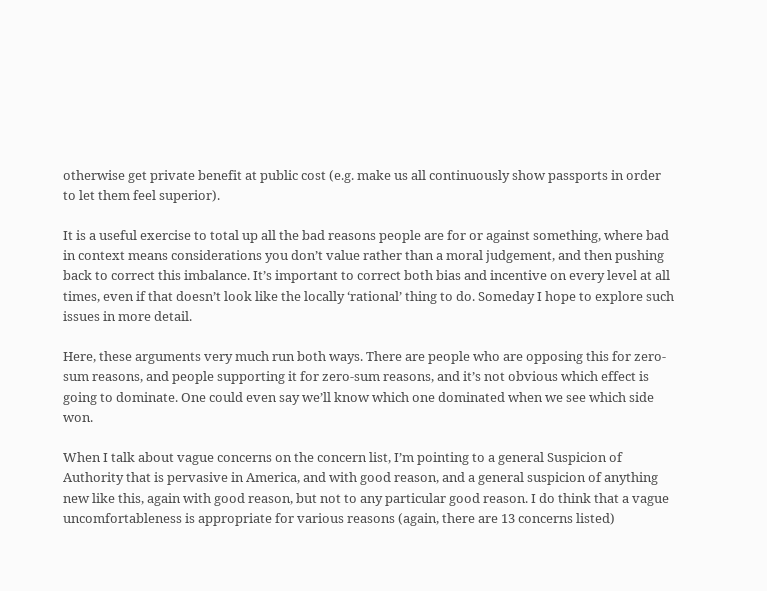otherwise get private benefit at public cost (e.g. make us all continuously show passports in order to let them feel superior).

It is a useful exercise to total up all the bad reasons people are for or against something, where bad in context means considerations you don’t value rather than a moral judgement, and then pushing back to correct this imbalance. It’s important to correct both bias and incentive on every level at all times, even if that doesn’t look like the locally ‘rational’ thing to do. Someday I hope to explore such issues in more detail.

Here, these arguments very much run both ways. There are people who are opposing this for zero-sum reasons, and people supporting it for zero-sum reasons, and it’s not obvious which effect is going to dominate. One could even say we’ll know which one dominated when we see which side won.

When I talk about vague concerns on the concern list, I’m pointing to a general Suspicion of Authority that is pervasive in America, and with good reason, and a general suspicion of anything new like this, again with good reason, but not to any particular good reason. I do think that a vague uncomfortableness is appropriate for various reasons (again, there are 13 concerns listed)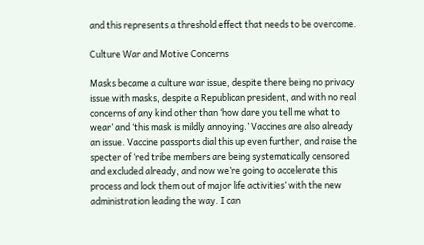and this represents a threshold effect that needs to be overcome.

Culture War and Motive Concerns

Masks became a culture war issue, despite there being no privacy issue with masks, despite a Republican president, and with no real concerns of any kind other than ‘how dare you tell me what to wear’ and ‘this mask is mildly annoying.’ Vaccines are also already an issue. Vaccine passports dial this up even further, and raise the specter of ‘red tribe members are being systematically censored and excluded already, and now we’re going to accelerate this process and lock them out of major life activities’ with the new administration leading the way. I can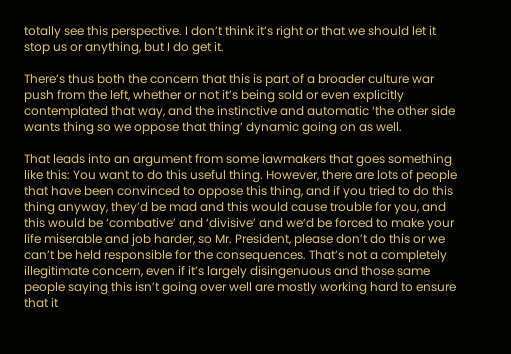totally see this perspective. I don’t think it’s right or that we should let it stop us or anything, but I do get it.

There’s thus both the concern that this is part of a broader culture war push from the left, whether or not it’s being sold or even explicitly contemplated that way, and the instinctive and automatic ‘the other side wants thing so we oppose that thing’ dynamic going on as well.

That leads into an argument from some lawmakers that goes something like this: You want to do this useful thing. However, there are lots of people that have been convinced to oppose this thing, and if you tried to do this thing anyway, they’d be mad and this would cause trouble for you, and this would be ‘combative’ and ‘divisive’ and we’d be forced to make your life miserable and job harder, so Mr. President, please don’t do this or we can’t be held responsible for the consequences. That’s not a completely illegitimate concern, even if it’s largely disingenuous and those same people saying this isn’t going over well are mostly working hard to ensure that it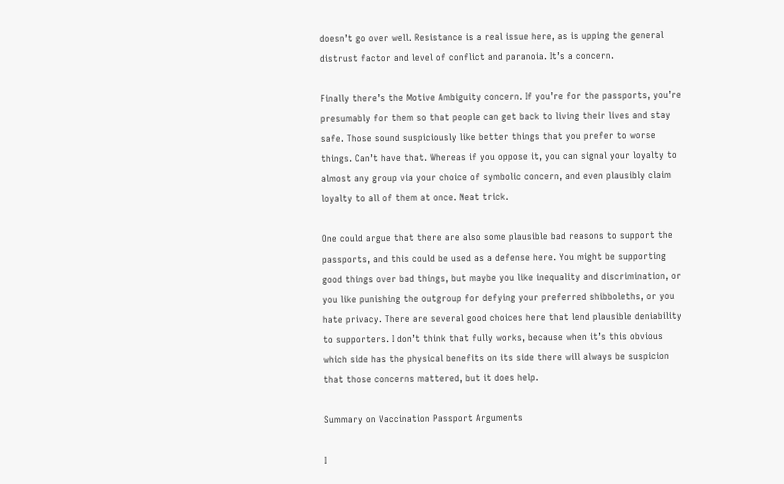doesn’t go over well. Resistance is a real issue here, as is upping the general distrust factor and level of conflict and paranoia. It’s a concern.

Finally there’s the Motive Ambiguity concern. If you’re for the passports, you’re presumably for them so that people can get back to living their lives and stay safe. Those sound suspiciously like better things that you prefer to worse things. Can’t have that. Whereas if you oppose it, you can signal your loyalty to almost any group via your choice of symbolic concern, and even plausibly claim loyalty to all of them at once. Neat trick.

One could argue that there are also some plausible bad reasons to support the passports, and this could be used as a defense here. You might be supporting good things over bad things, but maybe you like inequality and discrimination, or you like punishing the outgroup for defying your preferred shibboleths, or you hate privacy. There are several good choices here that lend plausible deniability to supporters. I don’t think that fully works, because when it’s this obvious which side has the physical benefits on its side there will always be suspicion that those concerns mattered, but it does help.

Summary on Vaccination Passport Arguments

I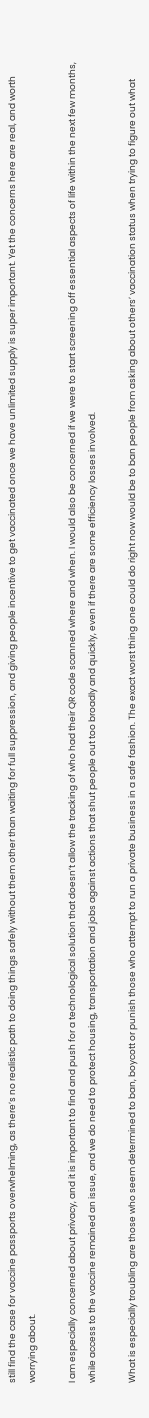still find the case for vaccine passports overwhelming, as there’s no realistic path to doing things safely without them other than waiting for full suppression, and giving people incentive to get vaccinated once we have unlimited supply is super important. Yet the concerns here are real, and worth worrying about.

I am especially concerned about privacy, and it is important to find and push for a technological solution that doesn’t allow the tracking of who had their QR code scanned where and when. I would also be concerned if we were to start screening off essential aspects of life within the next few months, while access to the vaccine remained an issue, and we do need to protect housing, transportation and jobs against actions that shut people out too broadly and quickly, even if there are some efficiency losses involved.

What is especially troubling are those who seem determined to ban, boycott or punish those who attempt to run a private business in a safe fashion. The exact worst thing one could do right now would be to ban people from asking about others’ vaccination status when trying to figure out what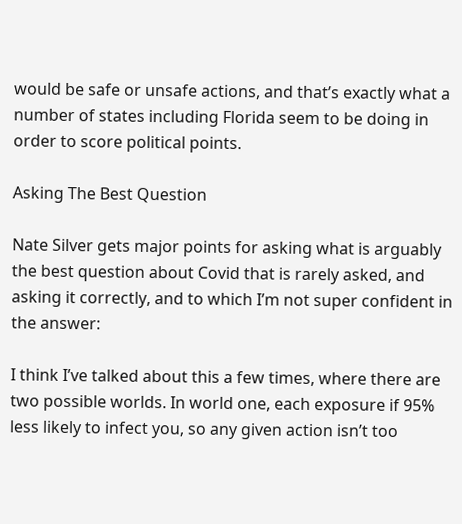would be safe or unsafe actions, and that’s exactly what a number of states including Florida seem to be doing in order to score political points.

Asking The Best Question

Nate Silver gets major points for asking what is arguably the best question about Covid that is rarely asked, and asking it correctly, and to which I’m not super confident in the answer:

I think I’ve talked about this a few times, where there are two possible worlds. In world one, each exposure if 95% less likely to infect you, so any given action isn’t too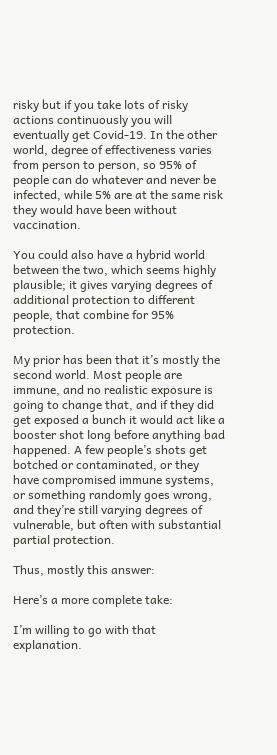risky but if you take lots of risky actions continuously you will eventually get Covid-19. In the other world, degree of effectiveness varies from person to person, so 95% of people can do whatever and never be infected, while 5% are at the same risk they would have been without vaccination.

You could also have a hybrid world between the two, which seems highly plausible; it gives varying degrees of additional protection to different people, that combine for 95% protection.

My prior has been that it’s mostly the second world. Most people are immune, and no realistic exposure is going to change that, and if they did get exposed a bunch it would act like a booster shot long before anything bad happened. A few people’s shots get botched or contaminated, or they have compromised immune systems, or something randomly goes wrong, and they’re still varying degrees of vulnerable, but often with substantial partial protection.

Thus, mostly this answer:

Here’s a more complete take:

I’m willing to go with that explanation.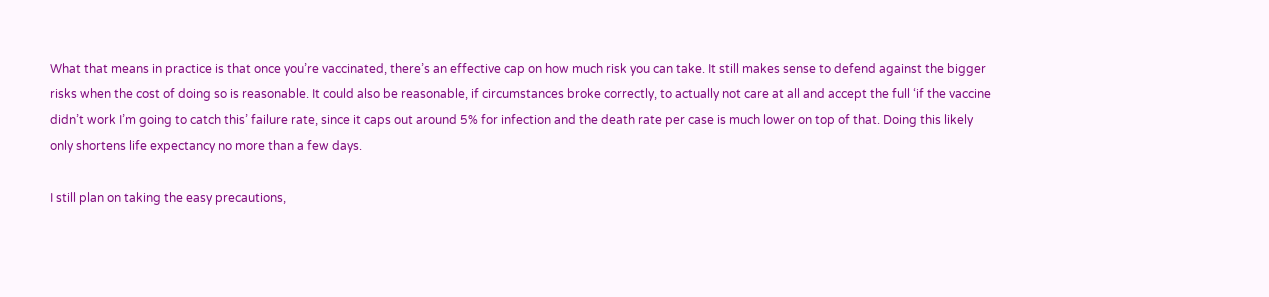What that means in practice is that once you’re vaccinated, there’s an effective cap on how much risk you can take. It still makes sense to defend against the bigger risks when the cost of doing so is reasonable. It could also be reasonable, if circumstances broke correctly, to actually not care at all and accept the full ‘if the vaccine didn’t work I’m going to catch this’ failure rate, since it caps out around 5% for infection and the death rate per case is much lower on top of that. Doing this likely only shortens life expectancy no more than a few days.

I still plan on taking the easy precautions,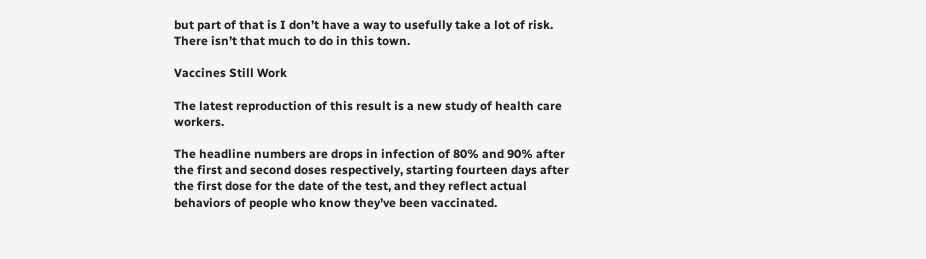but part of that is I don’t have a way to usefully take a lot of risk. There isn’t that much to do in this town.

Vaccines Still Work

The latest reproduction of this result is a new study of health care workers.

The headline numbers are drops in infection of 80% and 90% after the first and second doses respectively, starting fourteen days after the first dose for the date of the test, and they reflect actual behaviors of people who know they’ve been vaccinated.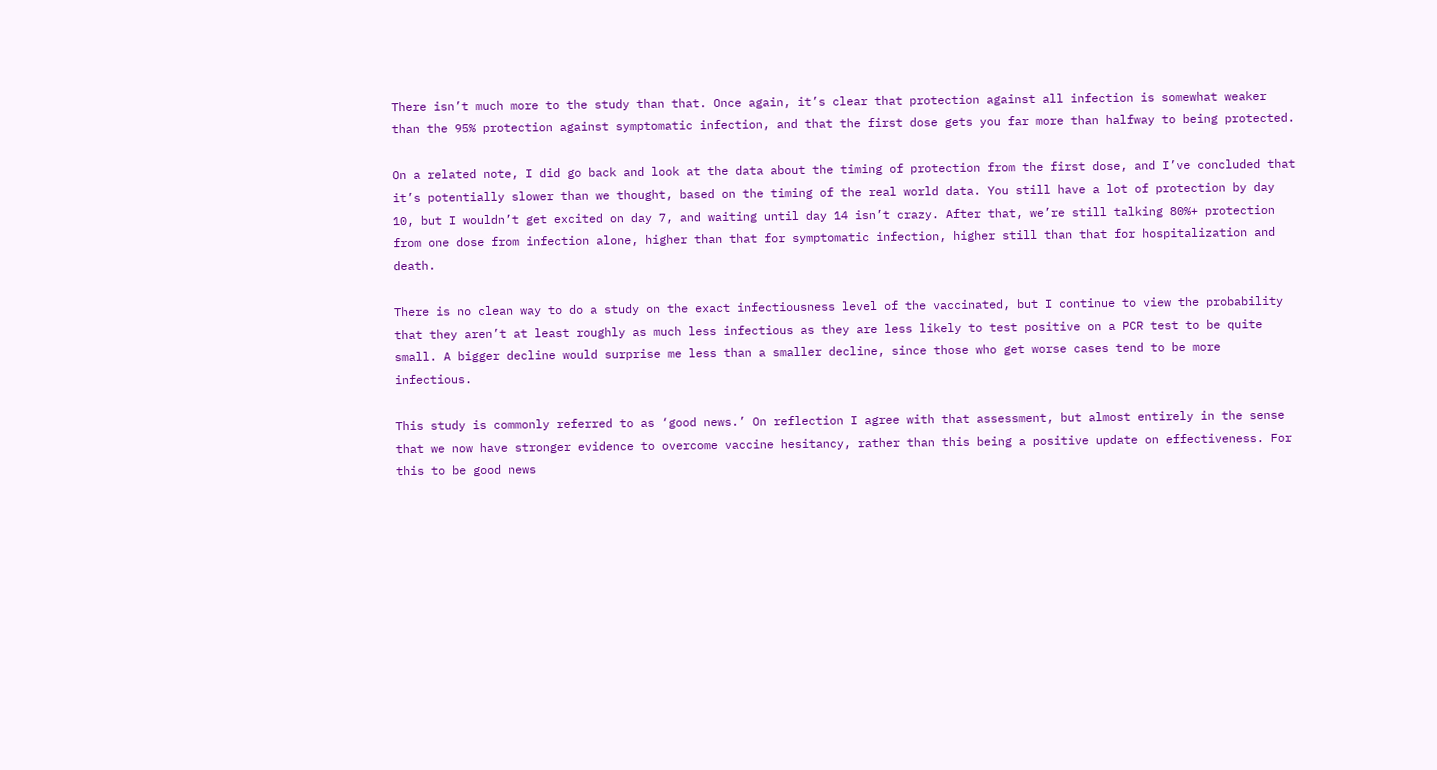There isn’t much more to the study than that. Once again, it’s clear that protection against all infection is somewhat weaker than the 95% protection against symptomatic infection, and that the first dose gets you far more than halfway to being protected.

On a related note, I did go back and look at the data about the timing of protection from the first dose, and I’ve concluded that it’s potentially slower than we thought, based on the timing of the real world data. You still have a lot of protection by day 10, but I wouldn’t get excited on day 7, and waiting until day 14 isn’t crazy. After that, we’re still talking 80%+ protection from one dose from infection alone, higher than that for symptomatic infection, higher still than that for hospitalization and death.

There is no clean way to do a study on the exact infectiousness level of the vaccinated, but I continue to view the probability that they aren’t at least roughly as much less infectious as they are less likely to test positive on a PCR test to be quite small. A bigger decline would surprise me less than a smaller decline, since those who get worse cases tend to be more infectious.

This study is commonly referred to as ‘good news.’ On reflection I agree with that assessment, but almost entirely in the sense that we now have stronger evidence to overcome vaccine hesitancy, rather than this being a positive update on effectiveness. For this to be good news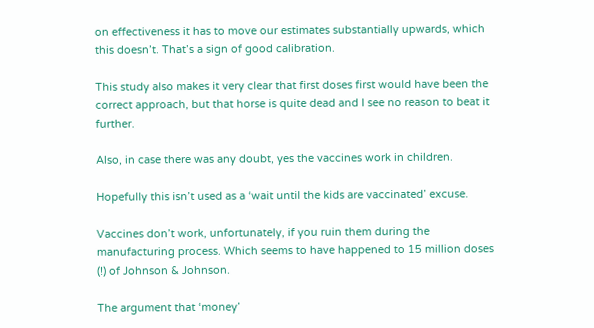on effectiveness it has to move our estimates substantially upwards, which this doesn’t. That’s a sign of good calibration.

This study also makes it very clear that first doses first would have been the correct approach, but that horse is quite dead and I see no reason to beat it further.

Also, in case there was any doubt, yes the vaccines work in children.

Hopefully this isn’t used as a ‘wait until the kids are vaccinated’ excuse.

Vaccines don’t work, unfortunately, if you ruin them during the manufacturing process. Which seems to have happened to 15 million doses (!) of Johnson & Johnson.

The argument that ‘money’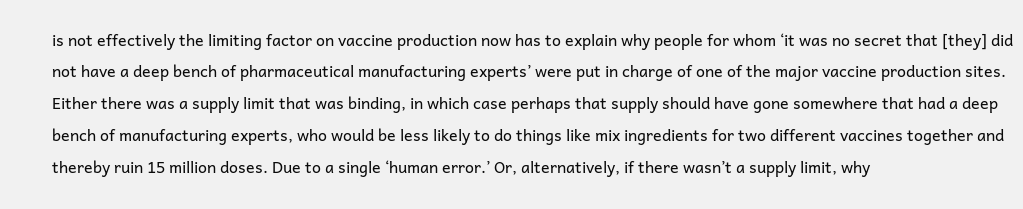is not effectively the limiting factor on vaccine production now has to explain why people for whom ‘it was no secret that [they] did not have a deep bench of pharmaceutical manufacturing experts’ were put in charge of one of the major vaccine production sites. Either there was a supply limit that was binding, in which case perhaps that supply should have gone somewhere that had a deep bench of manufacturing experts, who would be less likely to do things like mix ingredients for two different vaccines together and thereby ruin 15 million doses. Due to a single ‘human error.’ Or, alternatively, if there wasn’t a supply limit, why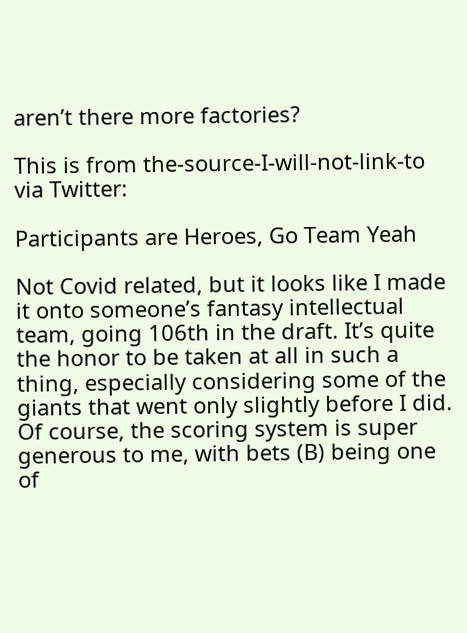aren’t there more factories?

This is from the-source-I-will-not-link-to via Twitter:

Participants are Heroes, Go Team Yeah

Not Covid related, but it looks like I made it onto someone’s fantasy intellectual team, going 106th in the draft. It’s quite the honor to be taken at all in such a thing, especially considering some of the giants that went only slightly before I did. Of course, the scoring system is super generous to me, with bets (B) being one of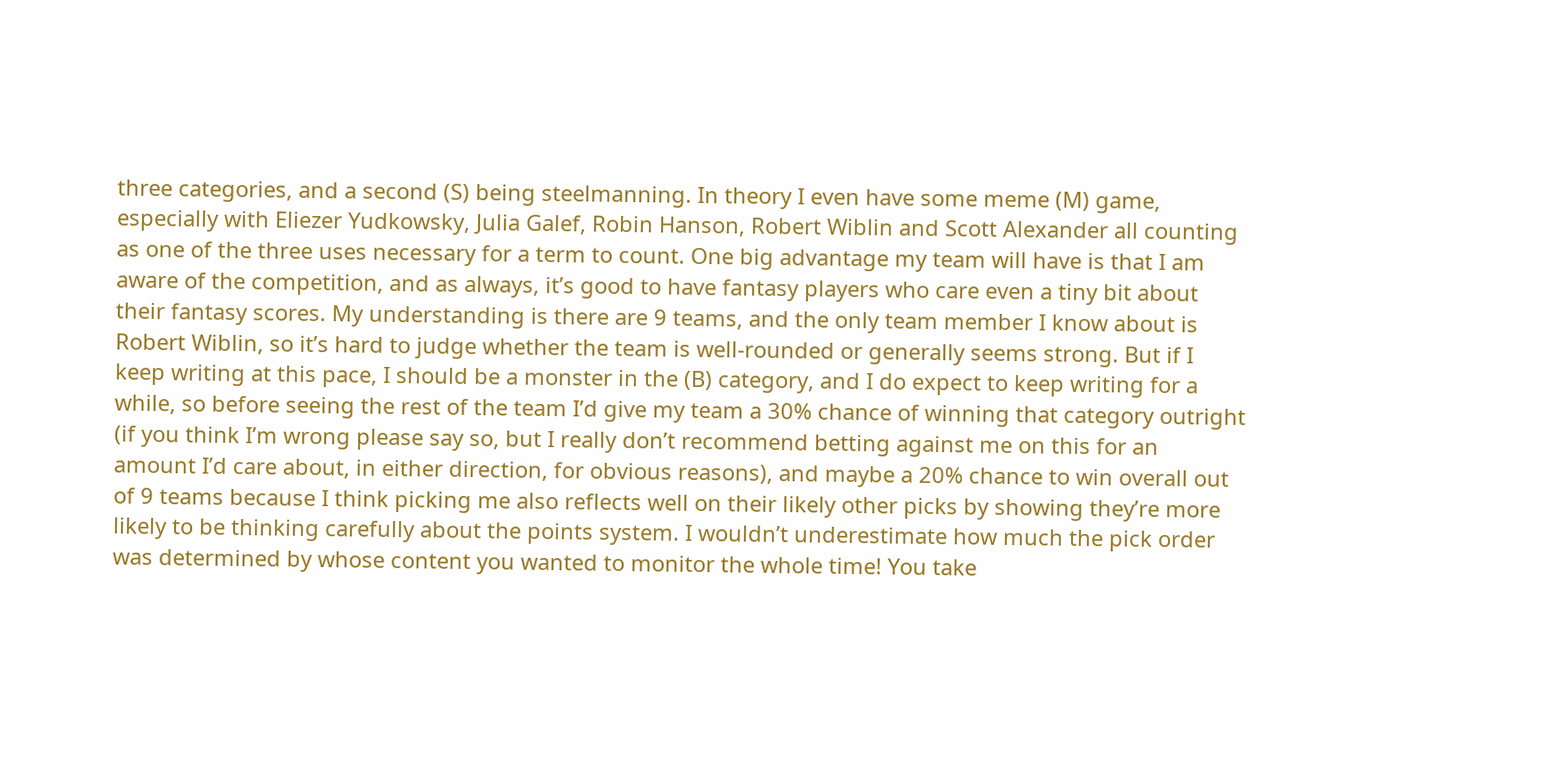three categories, and a second (S) being steelmanning. In theory I even have some meme (M) game, especially with Eliezer Yudkowsky, Julia Galef, Robin Hanson, Robert Wiblin and Scott Alexander all counting as one of the three uses necessary for a term to count. One big advantage my team will have is that I am aware of the competition, and as always, it’s good to have fantasy players who care even a tiny bit about their fantasy scores. My understanding is there are 9 teams, and the only team member I know about is Robert Wiblin, so it’s hard to judge whether the team is well-rounded or generally seems strong. But if I keep writing at this pace, I should be a monster in the (B) category, and I do expect to keep writing for a while, so before seeing the rest of the team I’d give my team a 30% chance of winning that category outright (if you think I’m wrong please say so, but I really don’t recommend betting against me on this for an amount I’d care about, in either direction, for obvious reasons), and maybe a 20% chance to win overall out of 9 teams because I think picking me also reflects well on their likely other picks by showing they’re more likely to be thinking carefully about the points system. I wouldn’t underestimate how much the pick order was determined by whose content you wanted to monitor the whole time! You take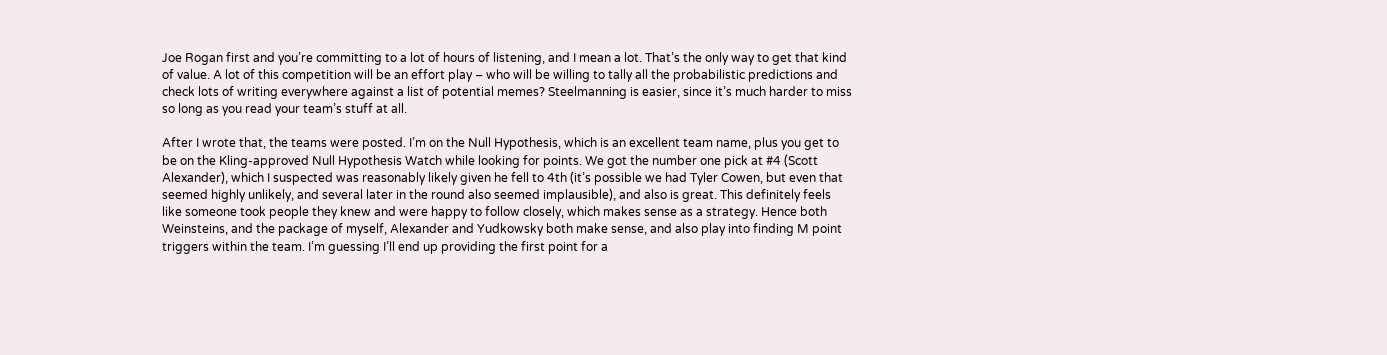Joe Rogan first and you’re committing to a lot of hours of listening, and I mean a lot. That’s the only way to get that kind of value. A lot of this competition will be an effort play – who will be willing to tally all the probabilistic predictions and check lots of writing everywhere against a list of potential memes? Steelmanning is easier, since it’s much harder to miss so long as you read your team’s stuff at all.

After I wrote that, the teams were posted. I’m on the Null Hypothesis, which is an excellent team name, plus you get to be on the Kling-approved Null Hypothesis Watch while looking for points. We got the number one pick at #4 (Scott Alexander), which I suspected was reasonably likely given he fell to 4th (it’s possible we had Tyler Cowen, but even that seemed highly unlikely, and several later in the round also seemed implausible), and also is great. This definitely feels like someone took people they knew and were happy to follow closely, which makes sense as a strategy. Hence both Weinsteins, and the package of myself, Alexander and Yudkowsky both make sense, and also play into finding M point triggers within the team. I’m guessing I’ll end up providing the first point for a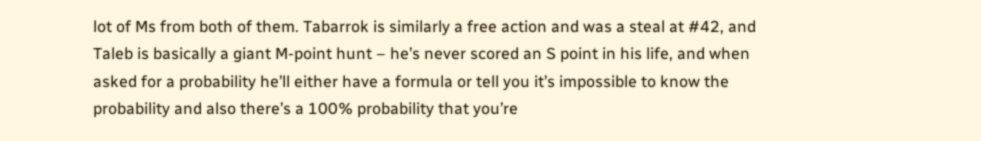lot of Ms from both of them. Tabarrok is similarly a free action and was a steal at #42, and Taleb is basically a giant M-point hunt – he’s never scored an S point in his life, and when asked for a probability he’ll either have a formula or tell you it’s impossible to know the probability and also there’s a 100% probability that you’re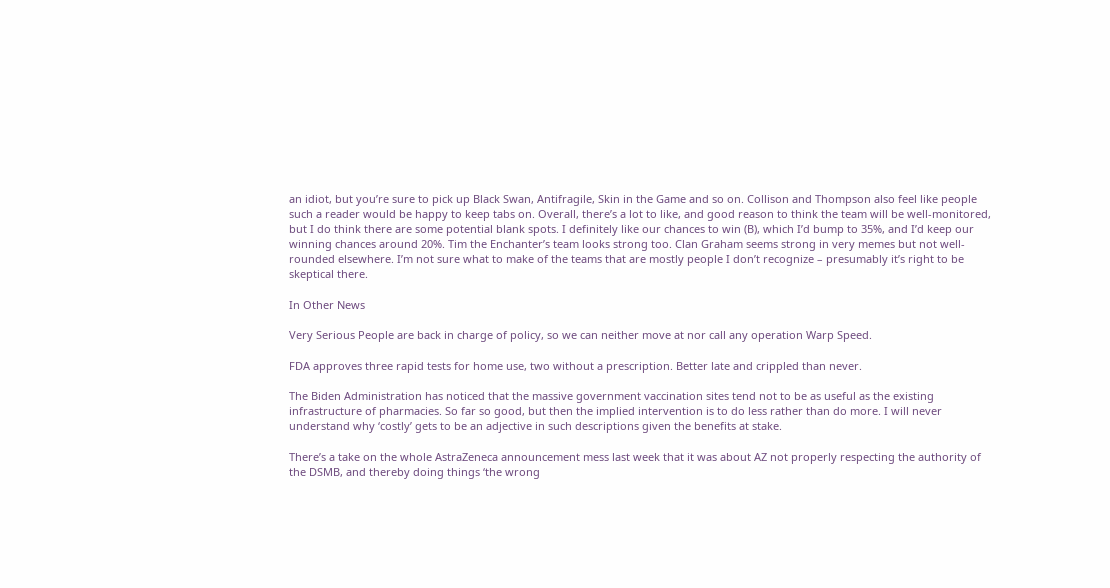an idiot, but you’re sure to pick up Black Swan, Antifragile, Skin in the Game and so on. Collison and Thompson also feel like people such a reader would be happy to keep tabs on. Overall, there’s a lot to like, and good reason to think the team will be well-monitored, but I do think there are some potential blank spots. I definitely like our chances to win (B), which I’d bump to 35%, and I’d keep our winning chances around 20%. Tim the Enchanter’s team looks strong too. Clan Graham seems strong in very memes but not well-rounded elsewhere. I’m not sure what to make of the teams that are mostly people I don’t recognize – presumably it’s right to be skeptical there.

In Other News

Very Serious People are back in charge of policy, so we can neither move at nor call any operation Warp Speed.

FDA approves three rapid tests for home use, two without a prescription. Better late and crippled than never.

The Biden Administration has noticed that the massive government vaccination sites tend not to be as useful as the existing infrastructure of pharmacies. So far so good, but then the implied intervention is to do less rather than do more. I will never understand why ‘costly’ gets to be an adjective in such descriptions given the benefits at stake.

There’s a take on the whole AstraZeneca announcement mess last week that it was about AZ not properly respecting the authority of the DSMB, and thereby doing things ‘the wrong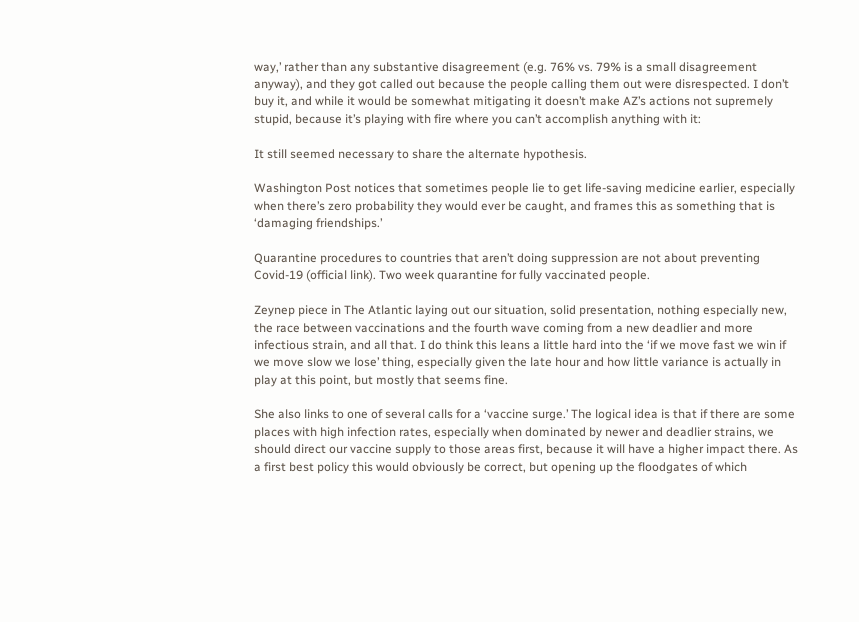way,’ rather than any substantive disagreement (e.g. 76% vs. 79% is a small disagreement anyway), and they got called out because the people calling them out were disrespected. I don’t buy it, and while it would be somewhat mitigating it doesn’t make AZ’s actions not supremely stupid, because it’s playing with fire where you can’t accomplish anything with it:

It still seemed necessary to share the alternate hypothesis.

Washington Post notices that sometimes people lie to get life-saving medicine earlier, especially when there’s zero probability they would ever be caught, and frames this as something that is ‘damaging friendships.’

Quarantine procedures to countries that aren’t doing suppression are not about preventing Covid-19 (official link). Two week quarantine for fully vaccinated people.

Zeynep piece in The Atlantic laying out our situation, solid presentation, nothing especially new, the race between vaccinations and the fourth wave coming from a new deadlier and more infectious strain, and all that. I do think this leans a little hard into the ‘if we move fast we win if we move slow we lose’ thing, especially given the late hour and how little variance is actually in play at this point, but mostly that seems fine.

She also links to one of several calls for a ‘vaccine surge.’ The logical idea is that if there are some places with high infection rates, especially when dominated by newer and deadlier strains, we should direct our vaccine supply to those areas first, because it will have a higher impact there. As a first best policy this would obviously be correct, but opening up the floodgates of which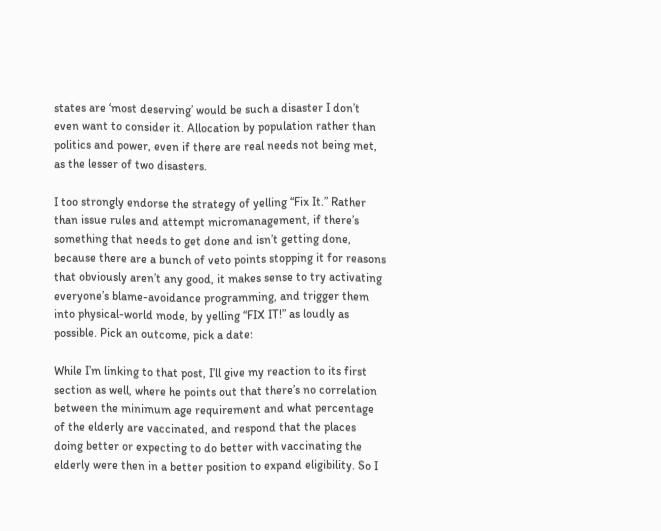states are ‘most deserving’ would be such a disaster I don’t even want to consider it. Allocation by population rather than politics and power, even if there are real needs not being met, as the lesser of two disasters.

I too strongly endorse the strategy of yelling “Fix It.” Rather than issue rules and attempt micromanagement, if there’s something that needs to get done and isn’t getting done, because there are a bunch of veto points stopping it for reasons that obviously aren’t any good, it makes sense to try activating everyone’s blame-avoidance programming, and trigger them into physical-world mode, by yelling “FIX IT!” as loudly as possible. Pick an outcome, pick a date:

While I’m linking to that post, I’ll give my reaction to its first section as well, where he points out that there’s no correlation between the minimum age requirement and what percentage of the elderly are vaccinated, and respond that the places doing better or expecting to do better with vaccinating the elderly were then in a better position to expand eligibility. So I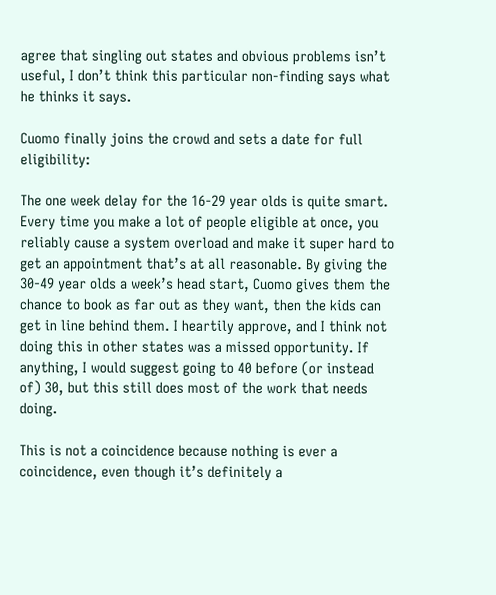agree that singling out states and obvious problems isn’t useful, I don’t think this particular non-finding says what he thinks it says.

Cuomo finally joins the crowd and sets a date for full eligibility:

The one week delay for the 16-29 year olds is quite smart. Every time you make a lot of people eligible at once, you reliably cause a system overload and make it super hard to get an appointment that’s at all reasonable. By giving the 30-49 year olds a week’s head start, Cuomo gives them the chance to book as far out as they want, then the kids can get in line behind them. I heartily approve, and I think not doing this in other states was a missed opportunity. If anything, I would suggest going to 40 before (or instead of) 30, but this still does most of the work that needs doing.

This is not a coincidence because nothing is ever a coincidence, even though it’s definitely a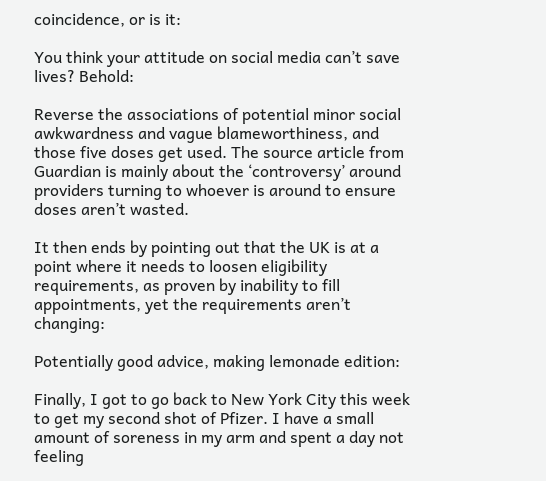coincidence, or is it:

You think your attitude on social media can’t save lives? Behold:

Reverse the associations of potential minor social awkwardness and vague blameworthiness, and those five doses get used. The source article from Guardian is mainly about the ‘controversy’ around providers turning to whoever is around to ensure doses aren’t wasted.

It then ends by pointing out that the UK is at a point where it needs to loosen eligibility requirements, as proven by inability to fill appointments, yet the requirements aren’t changing:

Potentially good advice, making lemonade edition:

Finally, I got to go back to New York City this week to get my second shot of Pfizer. I have a small amount of soreness in my arm and spent a day not feeling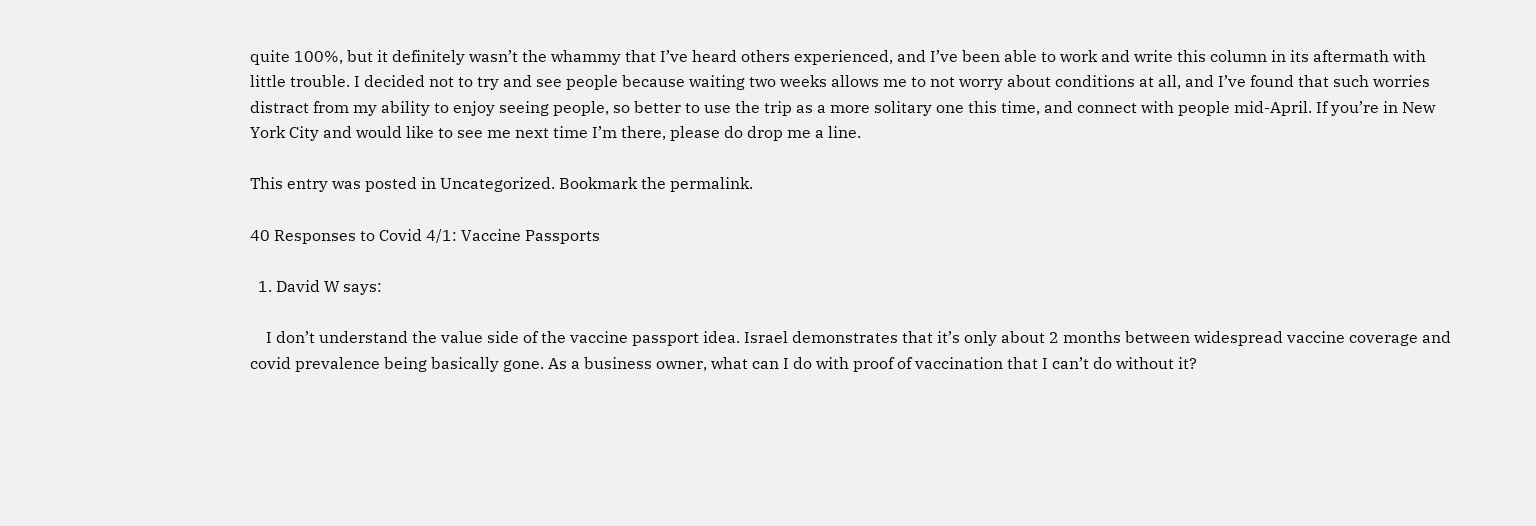quite 100%, but it definitely wasn’t the whammy that I’ve heard others experienced, and I’ve been able to work and write this column in its aftermath with little trouble. I decided not to try and see people because waiting two weeks allows me to not worry about conditions at all, and I’ve found that such worries distract from my ability to enjoy seeing people, so better to use the trip as a more solitary one this time, and connect with people mid-April. If you’re in New York City and would like to see me next time I’m there, please do drop me a line.

This entry was posted in Uncategorized. Bookmark the permalink.

40 Responses to Covid 4/1: Vaccine Passports

  1. David W says:

    I don’t understand the value side of the vaccine passport idea. Israel demonstrates that it’s only about 2 months between widespread vaccine coverage and covid prevalence being basically gone. As a business owner, what can I do with proof of vaccination that I can’t do without it?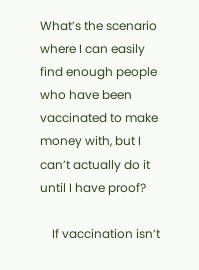What’s the scenario where I can easily find enough people who have been vaccinated to make money with, but I can’t actually do it until I have proof?

    If vaccination isn’t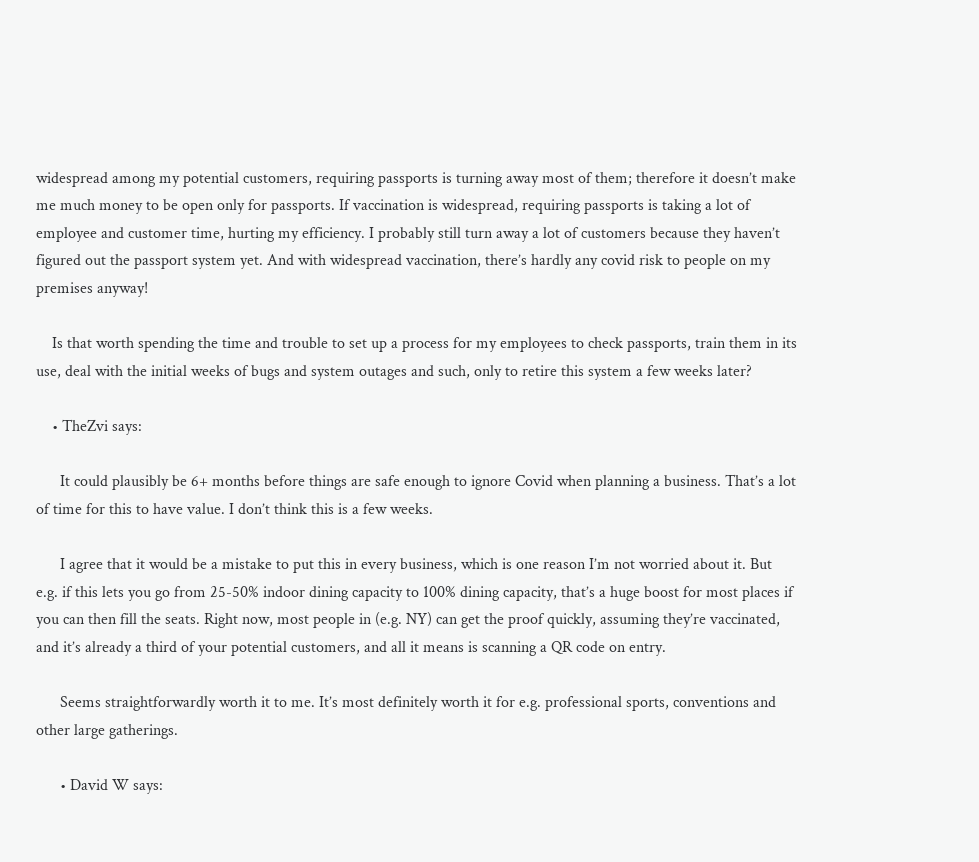widespread among my potential customers, requiring passports is turning away most of them; therefore it doesn’t make me much money to be open only for passports. If vaccination is widespread, requiring passports is taking a lot of employee and customer time, hurting my efficiency. I probably still turn away a lot of customers because they haven’t figured out the passport system yet. And with widespread vaccination, there’s hardly any covid risk to people on my premises anyway!

    Is that worth spending the time and trouble to set up a process for my employees to check passports, train them in its use, deal with the initial weeks of bugs and system outages and such, only to retire this system a few weeks later?

    • TheZvi says:

      It could plausibly be 6+ months before things are safe enough to ignore Covid when planning a business. That’s a lot of time for this to have value. I don’t think this is a few weeks.

      I agree that it would be a mistake to put this in every business, which is one reason I’m not worried about it. But e.g. if this lets you go from 25-50% indoor dining capacity to 100% dining capacity, that’s a huge boost for most places if you can then fill the seats. Right now, most people in (e.g. NY) can get the proof quickly, assuming they’re vaccinated, and it’s already a third of your potential customers, and all it means is scanning a QR code on entry.

      Seems straightforwardly worth it to me. It’s most definitely worth it for e.g. professional sports, conventions and other large gatherings.

      • David W says: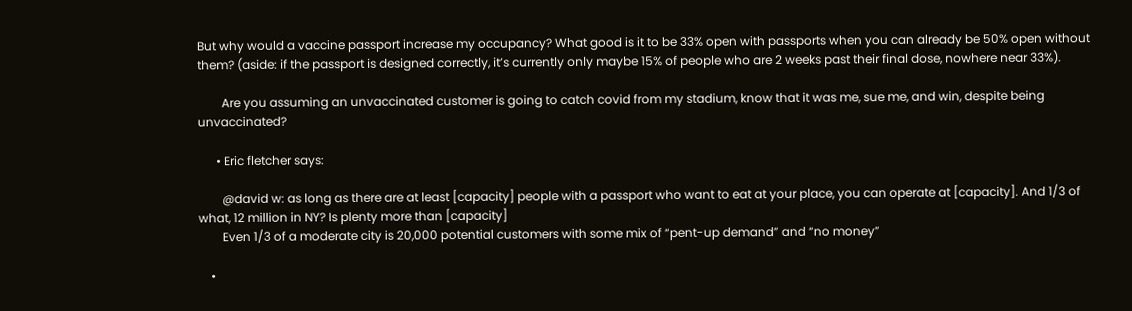But why would a vaccine passport increase my occupancy? What good is it to be 33% open with passports when you can already be 50% open without them? (aside: if the passport is designed correctly, it’s currently only maybe 15% of people who are 2 weeks past their final dose, nowhere near 33%).

        Are you assuming an unvaccinated customer is going to catch covid from my stadium, know that it was me, sue me, and win, despite being unvaccinated?

      • Eric fletcher says:

        @david w: as long as there are at least [capacity] people with a passport who want to eat at your place, you can operate at [capacity]. And 1/3 of what, 12 million in NY? Is plenty more than [capacity]
        Even 1/3 of a moderate city is 20,000 potential customers with some mix of “pent-up demand” and “no money”

    •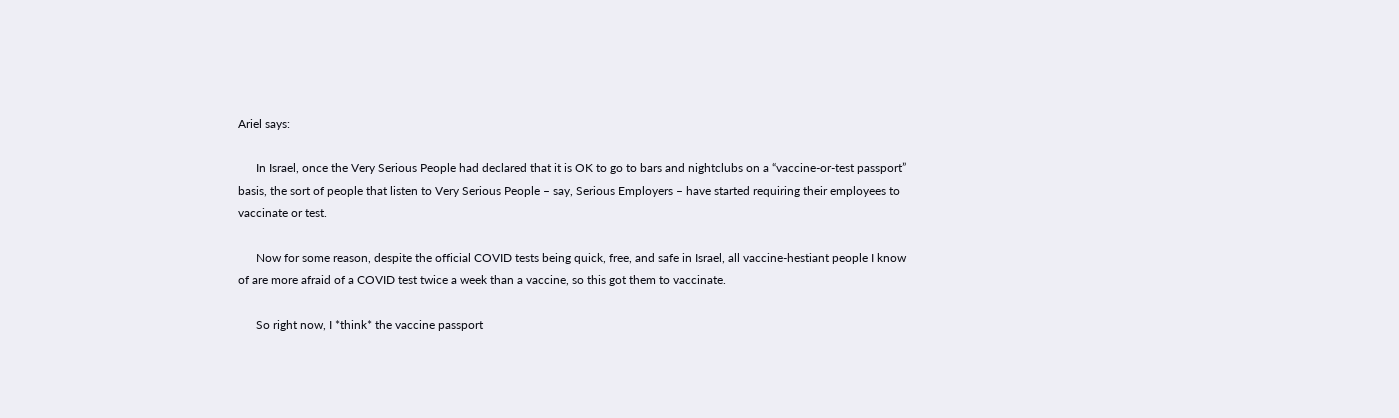Ariel says:

      In Israel, once the Very Serious People had declared that it is OK to go to bars and nightclubs on a “vaccine-or-test passport” basis, the sort of people that listen to Very Serious People – say, Serious Employers – have started requiring their employees to vaccinate or test.

      Now for some reason, despite the official COVID tests being quick, free, and safe in Israel, all vaccine-hestiant people I know of are more afraid of a COVID test twice a week than a vaccine, so this got them to vaccinate.

      So right now, I *think* the vaccine passport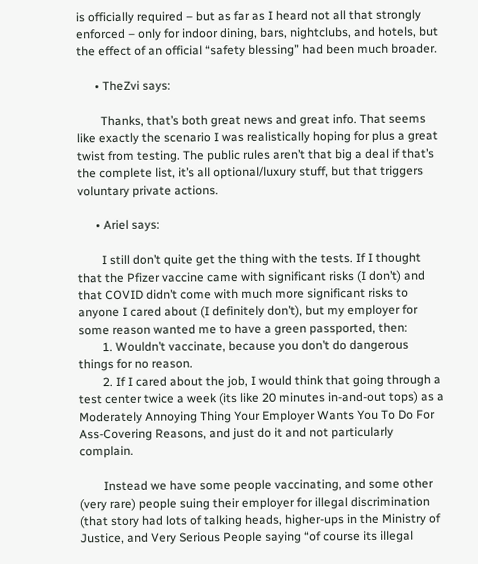is officially required – but as far as I heard not all that strongly enforced – only for indoor dining, bars, nightclubs, and hotels, but the effect of an official “safety blessing” had been much broader.

      • TheZvi says:

        Thanks, that’s both great news and great info. That seems like exactly the scenario I was realistically hoping for plus a great twist from testing. The public rules aren’t that big a deal if that’s the complete list, it’s all optional/luxury stuff, but that triggers voluntary private actions.

      • Ariel says:

        I still don’t quite get the thing with the tests. If I thought that the Pfizer vaccine came with significant risks (I don’t) and that COVID didn’t come with much more significant risks to anyone I cared about (I definitely don’t), but my employer for some reason wanted me to have a green passported, then:
        1. Wouldn’t vaccinate, because you don’t do dangerous things for no reason.
        2. If I cared about the job, I would think that going through a test center twice a week (its like 20 minutes in-and-out tops) as a Moderately Annoying Thing Your Employer Wants You To Do For Ass-Covering Reasons, and just do it and not particularly complain.

        Instead we have some people vaccinating, and some other (very rare) people suing their employer for illegal discrimination (that story had lots of talking heads, higher-ups in the Ministry of Justice, and Very Serious People saying “of course its illegal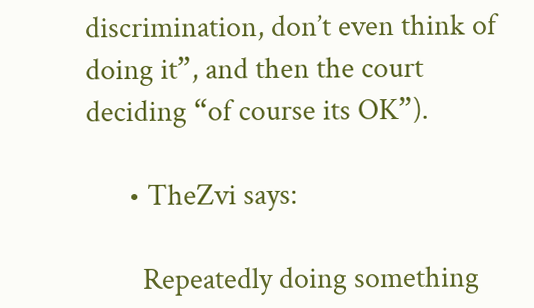discrimination, don’t even think of doing it”, and then the court deciding “of course its OK”).

      • TheZvi says:

        Repeatedly doing something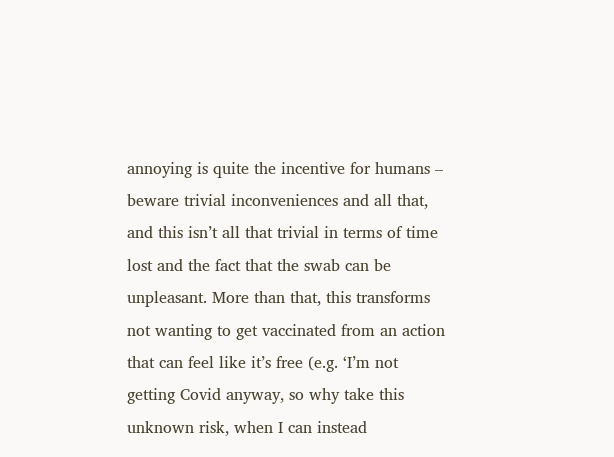annoying is quite the incentive for humans – beware trivial inconveniences and all that, and this isn’t all that trivial in terms of time lost and the fact that the swab can be unpleasant. More than that, this transforms not wanting to get vaccinated from an action that can feel like it’s free (e.g. ‘I’m not getting Covid anyway, so why take this unknown risk, when I can instead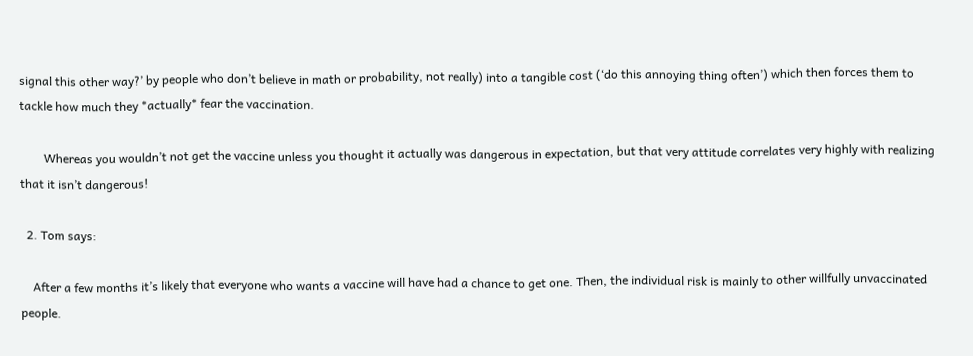signal this other way?’ by people who don’t believe in math or probability, not really) into a tangible cost (‘do this annoying thing often’) which then forces them to tackle how much they *actually* fear the vaccination.

        Whereas you wouldn’t not get the vaccine unless you thought it actually was dangerous in expectation, but that very attitude correlates very highly with realizing that it isn’t dangerous!

  2. Tom says:

    After a few months it’s likely that everyone who wants a vaccine will have had a chance to get one. Then, the individual risk is mainly to other willfully unvaccinated people.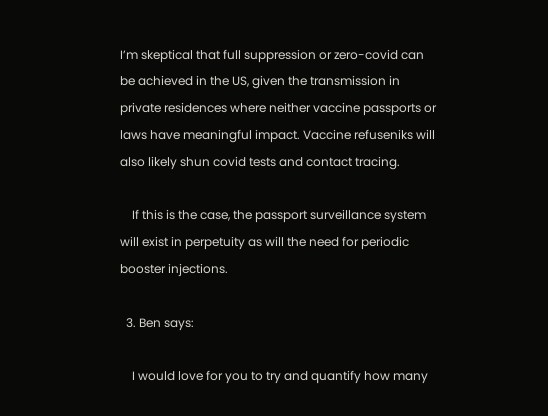I’m skeptical that full suppression or zero-covid can be achieved in the US, given the transmission in private residences where neither vaccine passports or laws have meaningful impact. Vaccine refuseniks will also likely shun covid tests and contact tracing.

    If this is the case, the passport surveillance system will exist in perpetuity as will the need for periodic booster injections.

  3. Ben says:

    I would love for you to try and quantify how many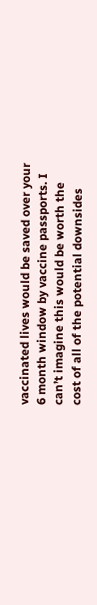vaccinated lives would be saved over your 6 month window by vaccine passports. I can’t imagine this would be worth the cost of all of the potential downsides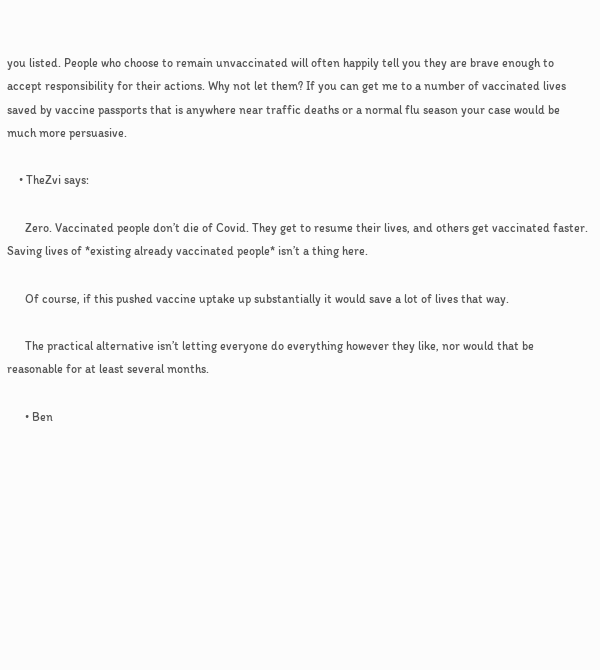you listed. People who choose to remain unvaccinated will often happily tell you they are brave enough to accept responsibility for their actions. Why not let them? If you can get me to a number of vaccinated lives saved by vaccine passports that is anywhere near traffic deaths or a normal flu season your case would be much more persuasive.

    • TheZvi says:

      Zero. Vaccinated people don’t die of Covid. They get to resume their lives, and others get vaccinated faster. Saving lives of *existing already vaccinated people* isn’t a thing here.

      Of course, if this pushed vaccine uptake up substantially it would save a lot of lives that way.

      The practical alternative isn’t letting everyone do everything however they like, nor would that be reasonable for at least several months.

      • Ben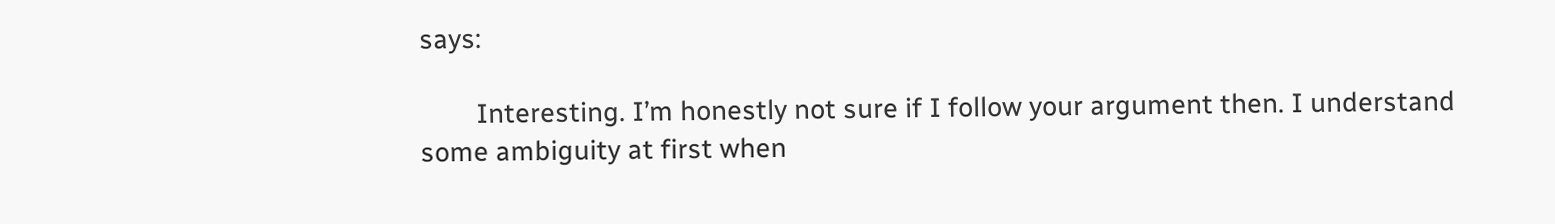says:

        Interesting. I’m honestly not sure if I follow your argument then. I understand some ambiguity at first when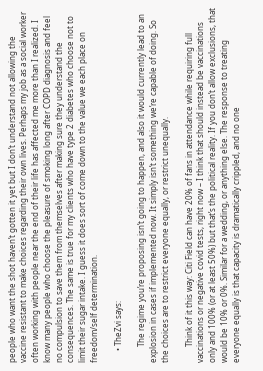people who want the shot haven’t gotten it yet but I don’t understand not allowing the vaccine resistant to make choices regarding their own lives. Perhaps my job as a social worker often working with people near the end of their life has affected me more than I realized. I know many people who choose the pleasure of smoking long after COPD diagnosis and feel no compulsion to save them from themselves after making sure they understand the consequences. The same is true for my clients who have type 2 diabetes who choose not to limit their sugar intake. I guess it does sort of come down to the value we each place on freedom/self determination.

      • TheZvi says:

        The regime you’re proposing isn’t going to happen, and also it would currently lead to an explosion in cases if implemented now. It simply isn’t something we’re capable of doing. So the choices are to restrict everyone equally, or restrict unequally.

        Think of it this way: Citi Field can have 20% of fans in attendance while requiring full vaccinations or negative covid tests, right now – I think that should instead be vaccinations only and 100% (or at least 50%) but that’s the political reality. If you don’t allow exclusions, that would be 10% or 0%. Similar for a wedding, or anything else. The response to treating everyone equally is that capacity is dramatically crippled, and no one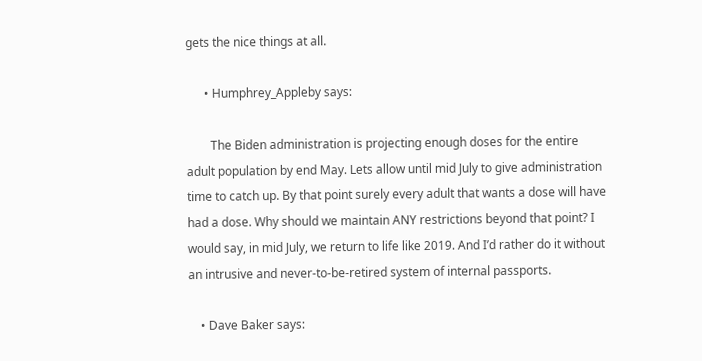gets the nice things at all.

      • Humphrey_Appleby says:

        The Biden administration is projecting enough doses for the entire adult population by end May. Lets allow until mid July to give administration time to catch up. By that point surely every adult that wants a dose will have had a dose. Why should we maintain ANY restrictions beyond that point? I would say, in mid July, we return to life like 2019. And I’d rather do it without an intrusive and never-to-be-retired system of internal passports.

    • Dave Baker says: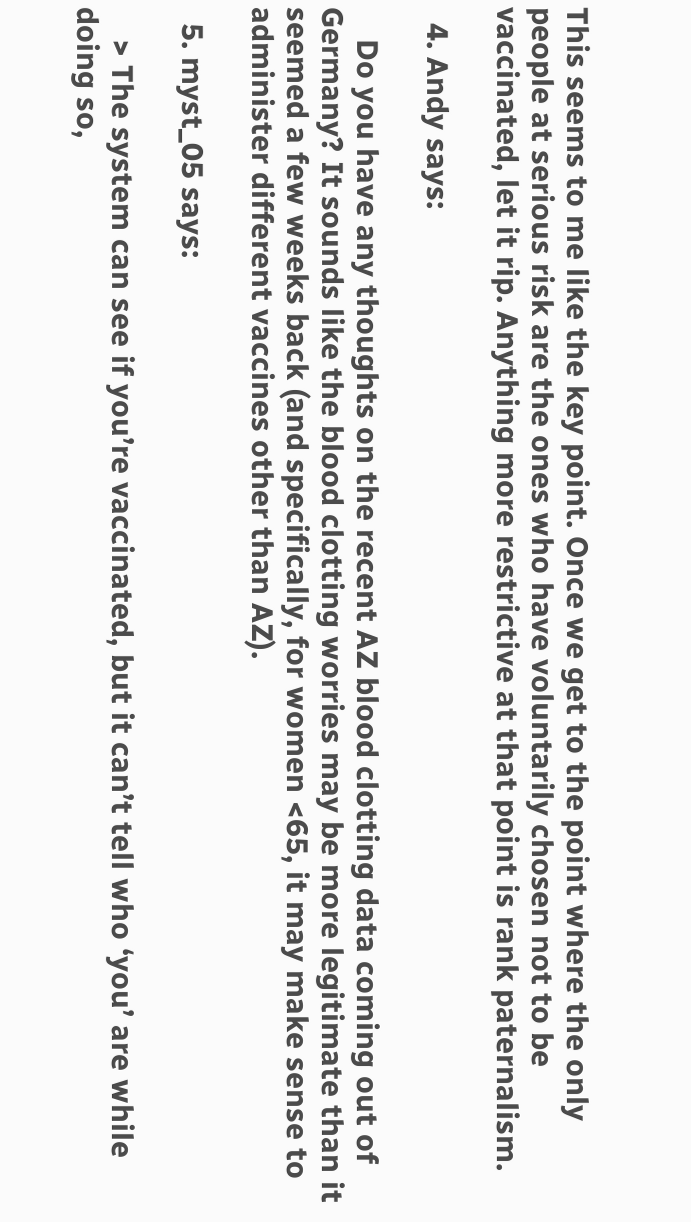This seems to me like the key point. Once we get to the point where the only people at serious risk are the ones who have voluntarily chosen not to be vaccinated, let it rip. Anything more restrictive at that point is rank paternalism.

  4. Andy says:

    Do you have any thoughts on the recent AZ blood clotting data coming out of Germany? It sounds like the blood clotting worries may be more legitimate than it seemed a few weeks back (and specifically, for women <65, it may make sense to administer different vaccines other than AZ).

  5. myst_05 says:

    > The system can see if you’re vaccinated, but it can’t tell who ‘you’ are while doing so,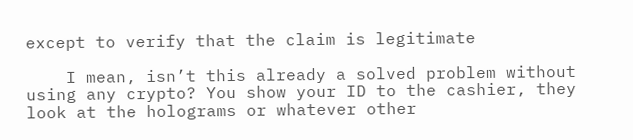except to verify that the claim is legitimate

    I mean, isn’t this already a solved problem without using any crypto? You show your ID to the cashier, they look at the holograms or whatever other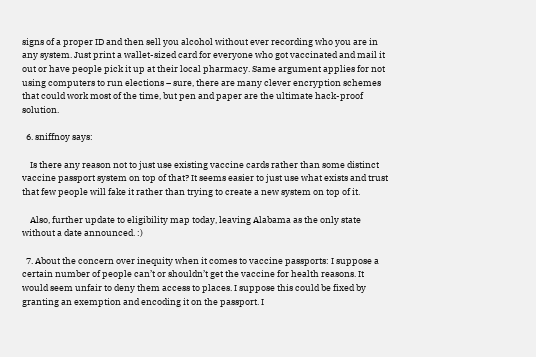signs of a proper ID and then sell you alcohol without ever recording who you are in any system. Just print a wallet-sized card for everyone who got vaccinated and mail it out or have people pick it up at their local pharmacy. Same argument applies for not using computers to run elections – sure, there are many clever encryption schemes that could work most of the time, but pen and paper are the ultimate hack-proof solution.

  6. sniffnoy says:

    Is there any reason not to just use existing vaccine cards rather than some distinct vaccine passport system on top of that? It seems easier to just use what exists and trust that few people will fake it rather than trying to create a new system on top of it.

    Also, further update to eligibility map today, leaving Alabama as the only state without a date announced. :)

  7. About the concern over inequity when it comes to vaccine passports: I suppose a certain number of people can’t or shouldn’t get the vaccine for health reasons. It would seem unfair to deny them access to places. I suppose this could be fixed by granting an exemption and encoding it on the passport. I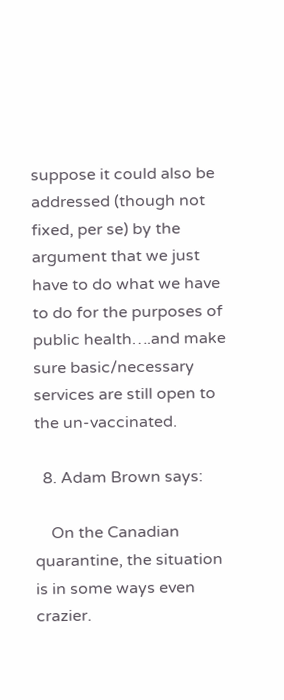suppose it could also be addressed (though not fixed, per se) by the argument that we just have to do what we have to do for the purposes of public health….and make sure basic/necessary services are still open to the un-vaccinated.

  8. Adam Brown says:

    On the Canadian quarantine, the situation is in some ways even crazier.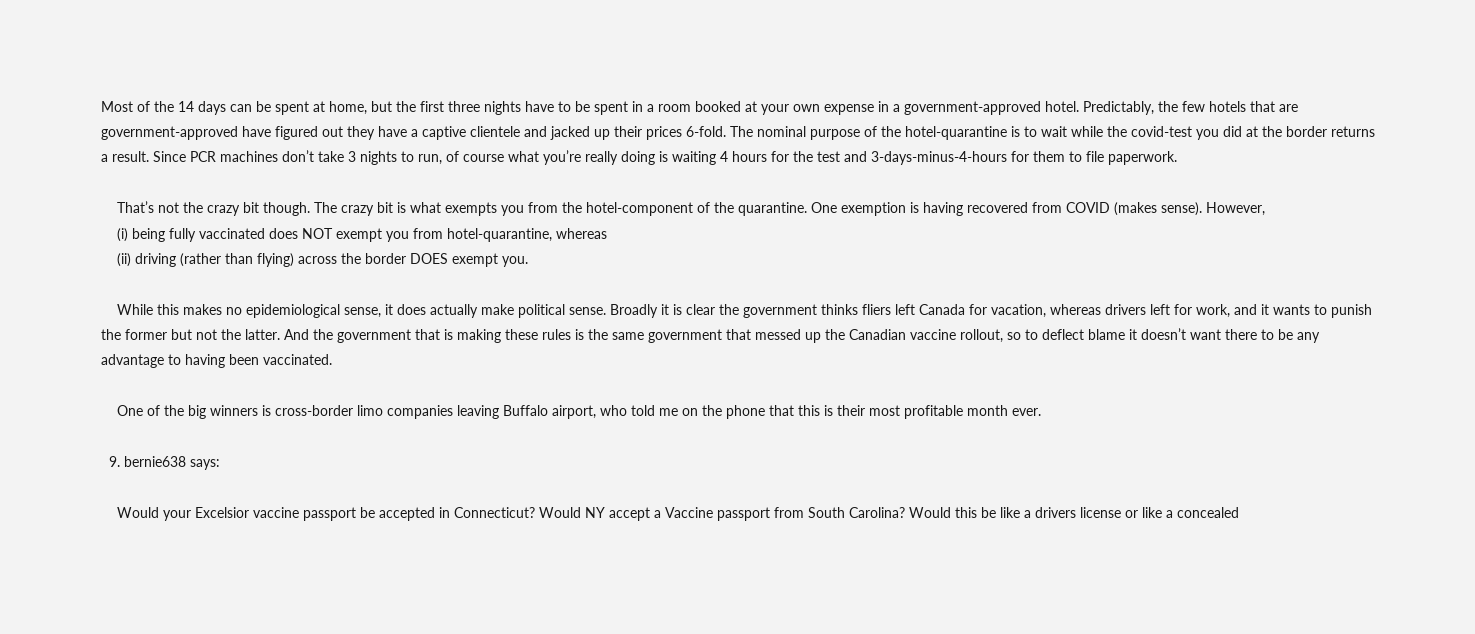Most of the 14 days can be spent at home, but the first three nights have to be spent in a room booked at your own expense in a government-approved hotel. Predictably, the few hotels that are government-approved have figured out they have a captive clientele and jacked up their prices 6-fold. The nominal purpose of the hotel-quarantine is to wait while the covid-test you did at the border returns a result. Since PCR machines don’t take 3 nights to run, of course what you’re really doing is waiting 4 hours for the test and 3-days-minus-4-hours for them to file paperwork.

    That’s not the crazy bit though. The crazy bit is what exempts you from the hotel-component of the quarantine. One exemption is having recovered from COVID (makes sense). However,
    (i) being fully vaccinated does NOT exempt you from hotel-quarantine, whereas
    (ii) driving (rather than flying) across the border DOES exempt you.

    While this makes no epidemiological sense, it does actually make political sense. Broadly it is clear the government thinks fliers left Canada for vacation, whereas drivers left for work, and it wants to punish the former but not the latter. And the government that is making these rules is the same government that messed up the Canadian vaccine rollout, so to deflect blame it doesn’t want there to be any advantage to having been vaccinated.

    One of the big winners is cross-border limo companies leaving Buffalo airport, who told me on the phone that this is their most profitable month ever.

  9. bernie638 says:

    Would your Excelsior vaccine passport be accepted in Connecticut? Would NY accept a Vaccine passport from South Carolina? Would this be like a drivers license or like a concealed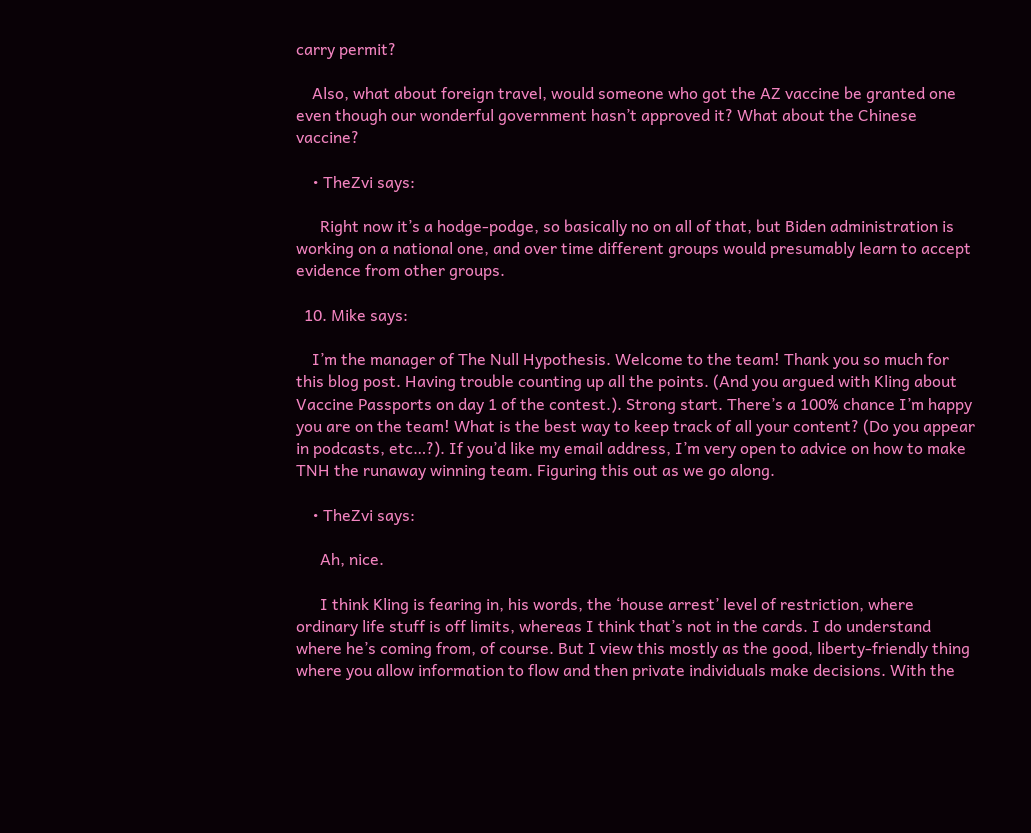carry permit?

    Also, what about foreign travel, would someone who got the AZ vaccine be granted one even though our wonderful government hasn’t approved it? What about the Chinese vaccine?

    • TheZvi says:

      Right now it’s a hodge-podge, so basically no on all of that, but Biden administration is working on a national one, and over time different groups would presumably learn to accept evidence from other groups.

  10. Mike says:

    I’m the manager of The Null Hypothesis. Welcome to the team! Thank you so much for this blog post. Having trouble counting up all the points. (And you argued with Kling about Vaccine Passports on day 1 of the contest.). Strong start. There’s a 100% chance I’m happy you are on the team! What is the best way to keep track of all your content? (Do you appear in podcasts, etc…?). If you’d like my email address, I’m very open to advice on how to make TNH the runaway winning team. Figuring this out as we go along.

    • TheZvi says:

      Ah, nice.

      I think Kling is fearing in, his words, the ‘house arrest’ level of restriction, where ordinary life stuff is off limits, whereas I think that’s not in the cards. I do understand where he’s coming from, of course. But I view this mostly as the good, liberty-friendly thing where you allow information to flow and then private individuals make decisions. With the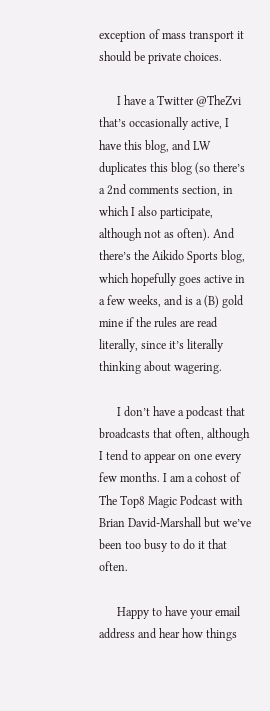exception of mass transport it should be private choices.

      I have a Twitter @TheZvi that’s occasionally active, I have this blog, and LW duplicates this blog (so there’s a 2nd comments section, in which I also participate, although not as often). And there’s the Aikido Sports blog, which hopefully goes active in a few weeks, and is a (B) gold mine if the rules are read literally, since it’s literally thinking about wagering.

      I don’t have a podcast that broadcasts that often, although I tend to appear on one every few months. I am a cohost of The Top8 Magic Podcast with Brian David-Marshall but we’ve been too busy to do it that often.

      Happy to have your email address and hear how things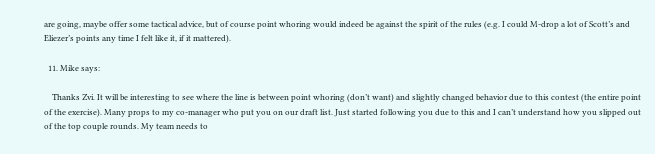are going, maybe offer some tactical advice, but of course point whoring would indeed be against the spirit of the rules (e.g. I could M-drop a lot of Scott’s and Eliezer’s points any time I felt like it, if it mattered).

  11. Mike says:

    Thanks Zvi. It will be interesting to see where the line is between point whoring (don’t want) and slightly changed behavior due to this contest (the entire point of the exercise). Many props to my co-manager who put you on our draft list. Just started following you due to this and I can’t understand how you slipped out of the top couple rounds. My team needs to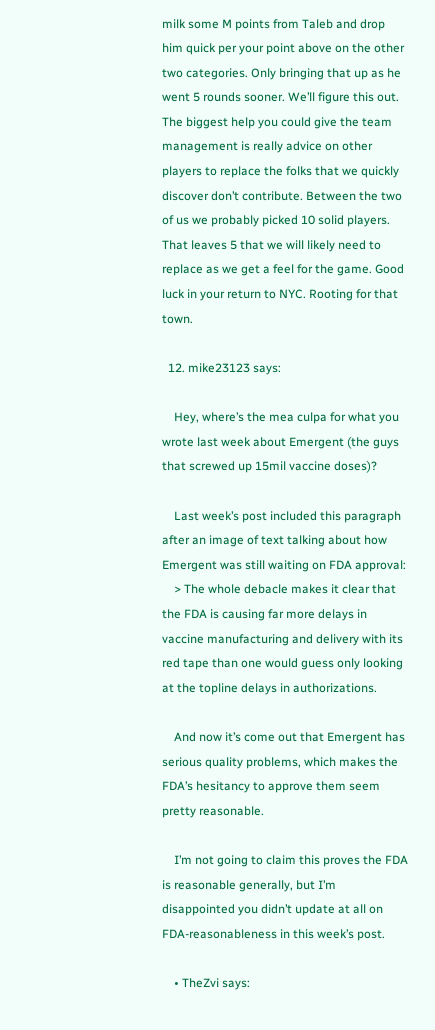milk some M points from Taleb and drop him quick per your point above on the other two categories. Only bringing that up as he went 5 rounds sooner. We’ll figure this out. The biggest help you could give the team management is really advice on other players to replace the folks that we quickly discover don’t contribute. Between the two of us we probably picked 10 solid players. That leaves 5 that we will likely need to replace as we get a feel for the game. Good luck in your return to NYC. Rooting for that town.

  12. mike23123 says:

    Hey, where’s the mea culpa for what you wrote last week about Emergent (the guys that screwed up 15mil vaccine doses)?

    Last week’s post included this paragraph after an image of text talking about how Emergent was still waiting on FDA approval:
    > The whole debacle makes it clear that the FDA is causing far more delays in vaccine manufacturing and delivery with its red tape than one would guess only looking at the topline delays in authorizations.

    And now it’s come out that Emergent has serious quality problems, which makes the FDA’s hesitancy to approve them seem pretty reasonable.

    I’m not going to claim this proves the FDA is reasonable generally, but I’m disappointed you didn’t update at all on FDA-reasonableness in this week’s post.

    • TheZvi says: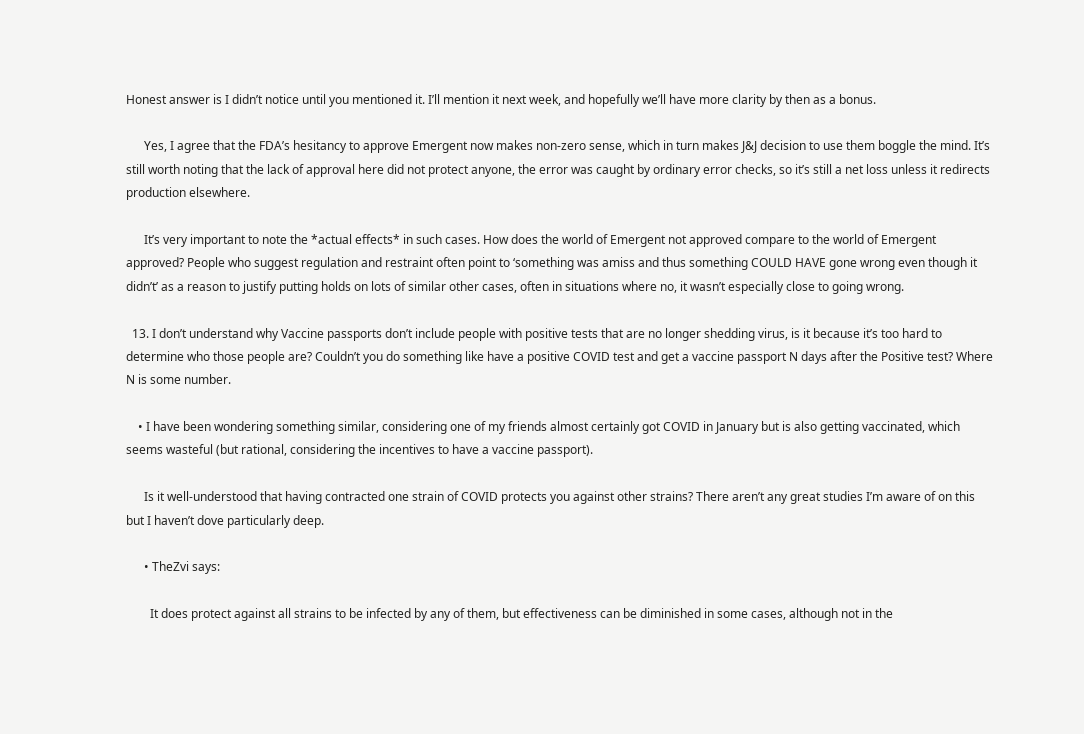Honest answer is I didn’t notice until you mentioned it. I’ll mention it next week, and hopefully we’ll have more clarity by then as a bonus.

      Yes, I agree that the FDA’s hesitancy to approve Emergent now makes non-zero sense, which in turn makes J&J decision to use them boggle the mind. It’s still worth noting that the lack of approval here did not protect anyone, the error was caught by ordinary error checks, so it’s still a net loss unless it redirects production elsewhere.

      It’s very important to note the *actual effects* in such cases. How does the world of Emergent not approved compare to the world of Emergent approved? People who suggest regulation and restraint often point to ‘something was amiss and thus something COULD HAVE gone wrong even though it didn’t’ as a reason to justify putting holds on lots of similar other cases, often in situations where no, it wasn’t especially close to going wrong.

  13. I don’t understand why Vaccine passports don’t include people with positive tests that are no longer shedding virus, is it because it’s too hard to determine who those people are? Couldn’t you do something like have a positive COVID test and get a vaccine passport N days after the Positive test? Where N is some number.

    • I have been wondering something similar, considering one of my friends almost certainly got COVID in January but is also getting vaccinated, which seems wasteful (but rational, considering the incentives to have a vaccine passport).

      Is it well-understood that having contracted one strain of COVID protects you against other strains? There aren’t any great studies I’m aware of on this but I haven’t dove particularly deep.

      • TheZvi says:

        It does protect against all strains to be infected by any of them, but effectiveness can be diminished in some cases, although not in the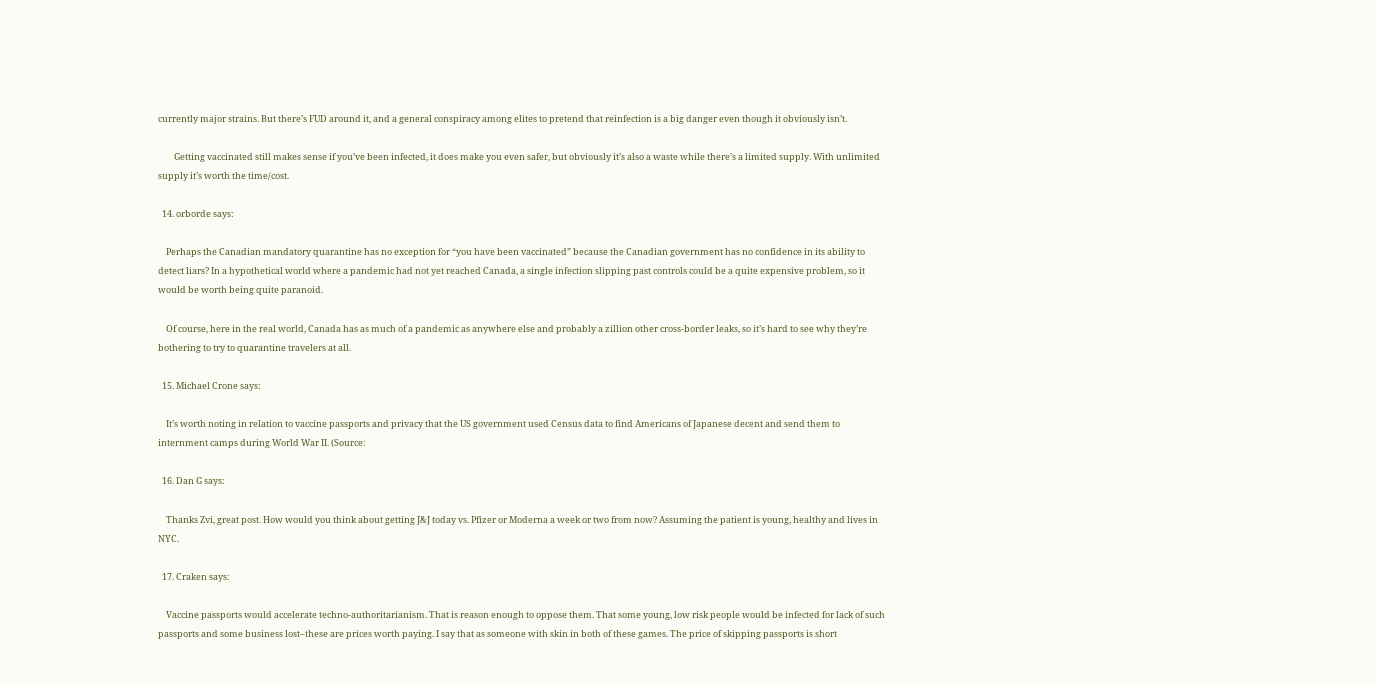currently major strains. But there’s FUD around it, and a general conspiracy among elites to pretend that reinfection is a big danger even though it obviously isn’t.

        Getting vaccinated still makes sense if you’ve been infected, it does make you even safer, but obviously it’s also a waste while there’s a limited supply. With unlimited supply it’s worth the time/cost.

  14. orborde says:

    Perhaps the Canadian mandatory quarantine has no exception for “you have been vaccinated” because the Canadian government has no confidence in its ability to detect liars? In a hypothetical world where a pandemic had not yet reached Canada, a single infection slipping past controls could be a quite expensive problem, so it would be worth being quite paranoid.

    Of course, here in the real world, Canada has as much of a pandemic as anywhere else and probably a zillion other cross-border leaks, so it’s hard to see why they’re bothering to try to quarantine travelers at all.

  15. Michael Crone says:

    It’s worth noting in relation to vaccine passports and privacy that the US government used Census data to find Americans of Japanese decent and send them to internment camps during World War II. (Source:

  16. Dan G says:

    Thanks Zvi, great post. How would you think about getting J&J today vs. Pfizer or Moderna a week or two from now? Assuming the patient is young, healthy and lives in NYC.

  17. Craken says:

    Vaccine passports would accelerate techno-authoritarianism. That is reason enough to oppose them. That some young, low risk people would be infected for lack of such passports and some business lost–these are prices worth paying. I say that as someone with skin in both of these games. The price of skipping passports is short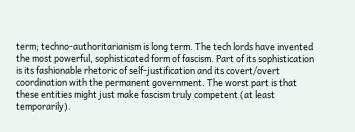term; techno-authoritarianism is long term. The tech lords have invented the most powerful, sophisticated form of fascism. Part of its sophistication is its fashionable rhetoric of self-justification and its covert/overt coordination with the permanent government. The worst part is that these entities might just make fascism truly competent (at least temporarily).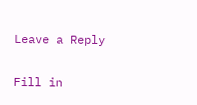Leave a Reply

Fill in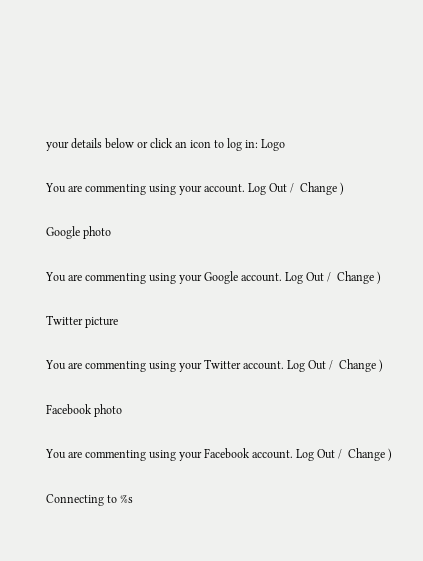your details below or click an icon to log in: Logo

You are commenting using your account. Log Out /  Change )

Google photo

You are commenting using your Google account. Log Out /  Change )

Twitter picture

You are commenting using your Twitter account. Log Out /  Change )

Facebook photo

You are commenting using your Facebook account. Log Out /  Change )

Connecting to %s